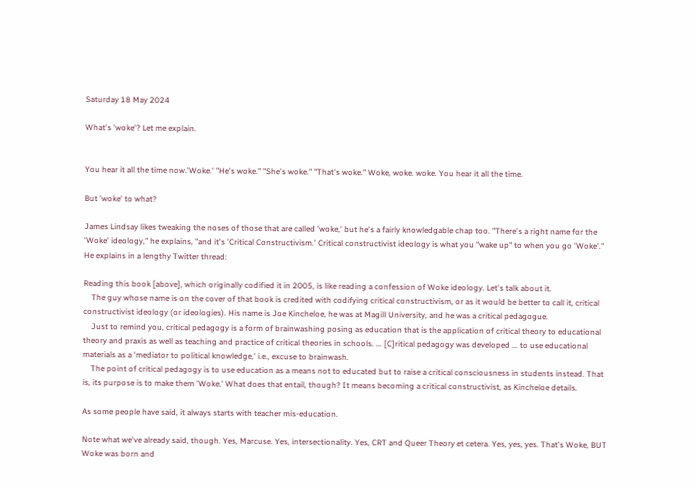Saturday 18 May 2024

What's 'woke'? Let me explain.


You hear it all the time now.'Woke.' "He's woke." "She's woke." "That's woke." Woke, woke. woke. You hear it all the time.

But 'woke' to what?

James Lindsay likes tweaking the noses of those that are called 'woke,' but he's a fairly knowledgable chap too. "There's a right name for the 'Woke' ideology," he explains, "and it's 'Critical Constructivism.' Critical constructivist ideology is what you "wake up" to when you go 'Woke'." He explains in a lengthy Twitter thread:

Reading this book [above], which originally codified it in 2005, is like reading a confession of Woke ideology. Let's talk about it.
    The guy whose name is on the cover of that book is credited with codifying critical constructivism, or as it would be better to call it, critical constructivist ideology (or ideologies). His name is Joe Kincheloe, he was at Magill University, and he was a critical pedagogue.
    Just to remind you, critical pedagogy is a form of brainwashing posing as education that is the application of critical theory to educational theory and praxis as well as teaching and practice of critical theories in schools. ... [C]ritical pedagogy was developed ... to use educational materials as a 'mediator to political knowledge,' i.e., excuse to brainwash.
    The point of critical pedagogy is to use education as a means not to educated but to raise a critical consciousness in students instead. That is, its purpose is to make them 'Woke.' What does that entail, though? It means becoming a critical constructivist, as Kincheloe details.

As some people have said, it always starts with teacher mis-education.

Note what we've already said, though. Yes, Marcuse. Yes, intersectionality. Yes, CRT and Queer Theory et cetera. Yes, yes, yes. That's Woke, BUT Woke was born and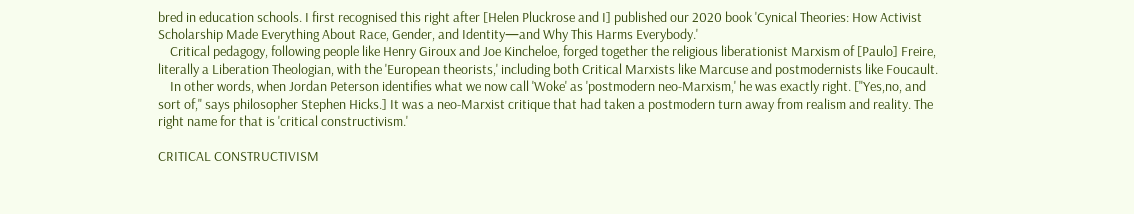bred in education schools. I first recognised this right after [Helen Pluckrose and I] published our 2020 book 'Cynical Theories: How Activist Scholarship Made Everything About Race, Gender, and Identity—and Why This Harms Everybody.'
    Critical pedagogy, following people like Henry Giroux and Joe Kincheloe, forged together the religious liberationist Marxism of [Paulo] Freire, literally a Liberation Theologian, with the 'European theorists,' including both Critical Marxists like Marcuse and postmodernists like Foucault.
    In other words, when Jordan Peterson identifies what we now call 'Woke' as 'postmodern neo-Marxism,' he was exactly right. ["Yes,no, and sort of," says philosopher Stephen Hicks.] It was a neo-Marxist critique that had taken a postmodern turn away from realism and reality. The right name for that is 'critical constructivism.'

CRITICAL CONSTRUCTIVISM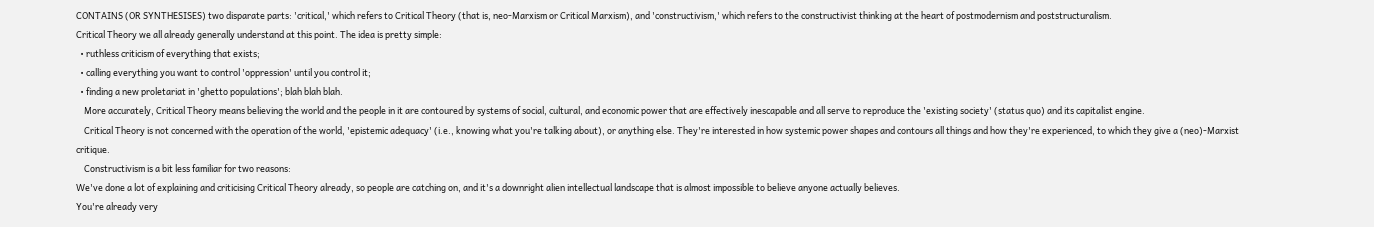CONTAINS (OR SYNTHESISES) two disparate parts: 'critical,' which refers to Critical Theory (that is, neo-Marxism or Critical Marxism), and 'constructivism,' which refers to the constructivist thinking at the heart of postmodernism and poststructuralism.
Critical Theory we all already generally understand at this point. The idea is pretty simple:
  • ruthless criticism of everything that exists;
  • calling everything you want to control 'oppression' until you control it;
  • finding a new proletariat in 'ghetto populations'; blah blah blah.
    More accurately, Critical Theory means believing the world and the people in it are contoured by systems of social, cultural, and economic power that are effectively inescapable and all serve to reproduce the 'existing society' (status quo) and its capitalist engine.
    Critical Theory is not concerned with the operation of the world, 'epistemic adequacy' (i.e., knowing what you're talking about), or anything else. They're interested in how systemic power shapes and contours all things and how they're experienced, to which they give a (neo)-Marxist critique.
    Constructivism is a bit less familiar for two reasons:
We've done a lot of explaining and criticising Critical Theory already, so people are catching on, and it's a downright alien intellectual landscape that is almost impossible to believe anyone actually believes.
You're already very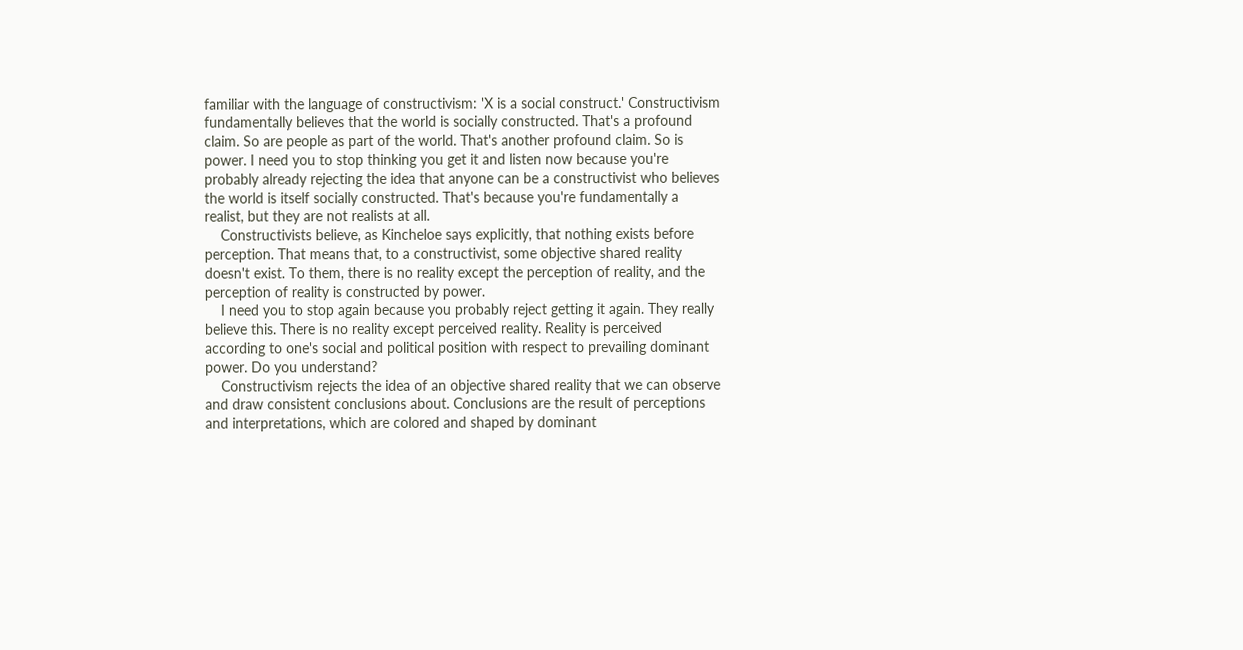familiar with the language of constructivism: 'X is a social construct.' Constructivism fundamentally believes that the world is socially constructed. That's a profound claim. So are people as part of the world. That's another profound claim. So is power. I need you to stop thinking you get it and listen now because you're probably already rejecting the idea that anyone can be a constructivist who believes the world is itself socially constructed. That's because you're fundamentally a realist, but they are not realists at all.
    Constructivists believe, as Kincheloe says explicitly, that nothing exists before perception. That means that, to a constructivist, some objective shared reality doesn't exist. To them, there is no reality except the perception of reality, and the perception of reality is constructed by power.
    I need you to stop again because you probably reject getting it again. They really believe this. There is no reality except perceived reality. Reality is perceived according to one's social and political position with respect to prevailing dominant power. Do you understand?
    Constructivism rejects the idea of an objective shared reality that we can observe and draw consistent conclusions about. Conclusions are the result of perceptions and interpretations, which are colored and shaped by dominant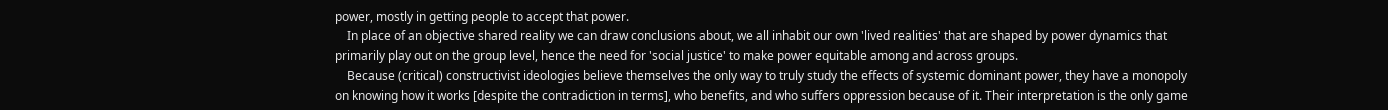power, mostly in getting people to accept that power.
    In place of an objective shared reality we can draw conclusions about, we all inhabit our own 'lived realities' that are shaped by power dynamics that primarily play out on the group level, hence the need for 'social justice' to make power equitable among and across groups.
    Because (critical) constructivist ideologies believe themselves the only way to truly study the effects of systemic dominant power, they have a monopoly on knowing how it works [despite the contradiction in terms], who benefits, and who suffers oppression because of it. Their interpretation is the only game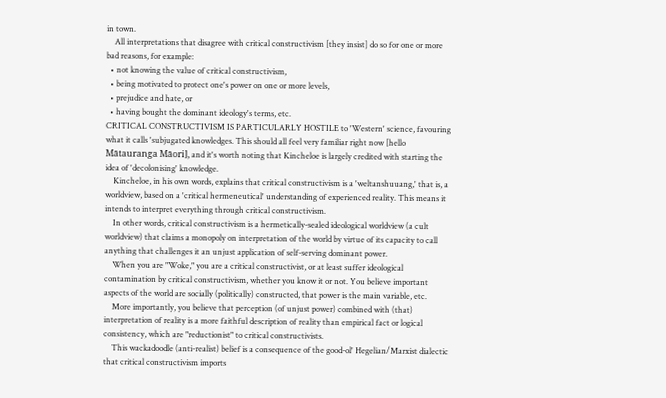in town.
    All interpretations that disagree with critical constructivism [they insist] do so for one or more bad reasons, for example:
  • not knowing the value of critical constructivism,
  • being motivated to protect one's power on one or more levels,
  • prejudice and hate, or
  • having bought the dominant ideology's terms, etc.
CRITICAL CONSTRUCTIVISM IS PARTICULARLY HOSTILE to 'Western' science, favouring what it calls 'subjugated knowledges. This should all feel very familiar right now [hello Mātauranga Māori], and it's worth noting that Kincheloe is largely credited with starting the idea of 'decolonising' knowledge.
    Kincheloe, in his own words, explains that critical constructivism is a 'weltanshuuang,' that is, a worldview, based on a 'critical hermeneutical' understanding of experienced reality. This means it intends to interpret everything through critical constructivism.
    In other words, critical constructivism is a hermetically-sealed ideological worldview (a cult worldview) that claims a monopoly on interpretation of the world by virtue of its capacity to call anything that challenges it an unjust application of self-serving dominant power.
    When you are "Woke," you are a critical constructivist, or at least suffer ideological contamination by critical constructivism, whether you know it or not. You believe important aspects of the world are socially (politically) constructed, that power is the main variable, etc.
    More importantly, you believe that perception (of unjust power) combined with (that) interpretation of reality is a more faithful description of reality than empirical fact or logical consistency, which are "reductionist" to critical constructivists.
    This wackadoodle (anti-realist) belief is a consequence of the good-ol' Hegelian/Marxist dialectic that critical constructivism imports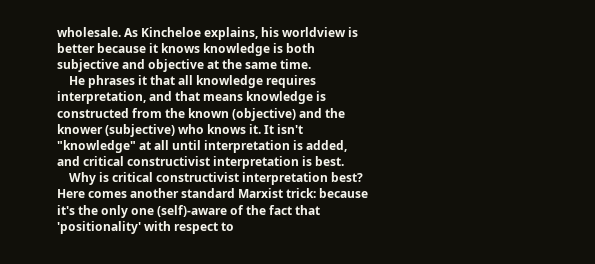wholesale. As Kincheloe explains, his worldview is better because it knows knowledge is both subjective and objective at the same time.
    He phrases it that all knowledge requires interpretation, and that means knowledge is constructed from the known (objective) and the knower (subjective) who knows it. It isn't "knowledge" at all until interpretation is added, and critical constructivist interpretation is best.
    Why is critical constructivist interpretation best? Here comes another standard Marxist trick: because it's the only one (self)-aware of the fact that 'positionality' with respect to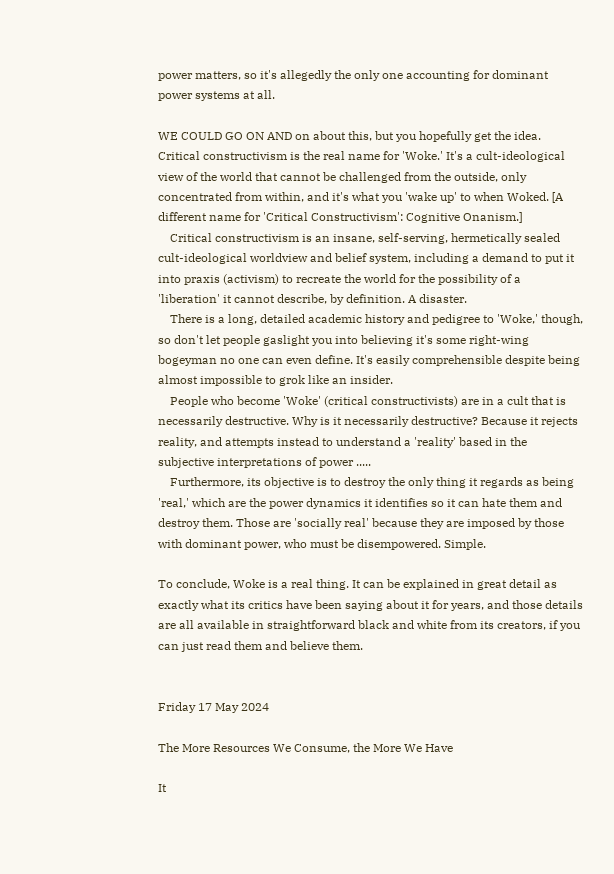power matters, so it's allegedly the only one accounting for dominant power systems at all.

WE COULD GO ON AND on about this, but you hopefully get the idea. Critical constructivism is the real name for 'Woke.' It's a cult-ideological view of the world that cannot be challenged from the outside, only concentrated from within, and it's what you 'wake up' to when Woked. [A different name for 'Critical Constructivism': Cognitive Onanism.]
    Critical constructivism is an insane, self-serving, hermetically sealed cult-ideological worldview and belief system, including a demand to put it into praxis (activism) to recreate the world for the possibility of a 'liberation' it cannot describe, by definition. A disaster.
    There is a long, detailed academic history and pedigree to 'Woke,' though, so don't let people gaslight you into believing it's some right-wing bogeyman no one can even define. It's easily comprehensible despite being almost impossible to grok like an insider.
    People who become 'Woke' (critical constructivists) are in a cult that is necessarily destructive. Why is it necessarily destructive? Because it rejects reality, and attempts instead to understand a 'reality' based in the subjective interpretations of power .....
    Furthermore, its objective is to destroy the only thing it regards as being 'real,' which are the power dynamics it identifies so it can hate them and destroy them. Those are 'socially real' because they are imposed by those with dominant power, who must be disempowered. Simple.

To conclude, Woke is a real thing. It can be explained in great detail as exactly what its critics have been saying about it for years, and those details are all available in straightforward black and white from its creators, if you can just read them and believe them.


Friday 17 May 2024

The More Resources We Consume, the More We Have

It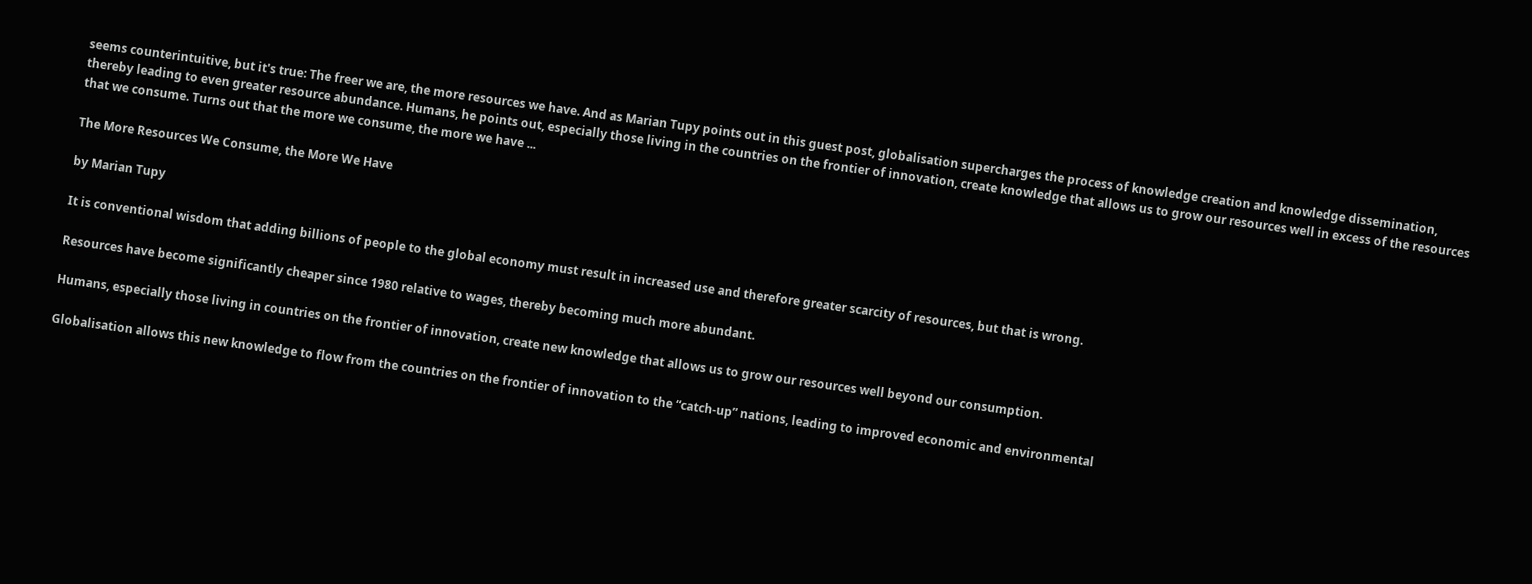seems counterintuitive, but it's true: The freer we are, the more resources we have. And as Marian Tupy points out in this guest post, globalisation supercharges the process of knowledge creation and knowledge dissemination, thereby leading to even greater resource abundance. Humans, he points out, especially those living in the countries on the frontier of innovation, create knowledge that allows us to grow our resources well in excess of the resources that we consume. Turns out that the more we consume, the more we have ...

The More Resources We Consume, the More We Have

by Marian Tupy

It is conventional wisdom that adding billions of people to the global economy must result in increased use and therefore greater scarcity of resources, but that is wrong.

Resources have become significantly cheaper since 1980 relative to wages, thereby becoming much more abundant.

Humans, especially those living in countries on the frontier of innovation, create new knowledge that allows us to grow our resources well beyond our consumption.

Globalisation allows this new knowledge to flow from the countries on the frontier of innovation to the “catch‐up” nations, leading to improved economic and environmental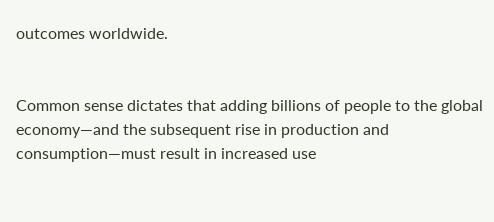outcomes worldwide.


Common sense dictates that adding billions of people to the global economy—and the subsequent rise in production and consumption—must result in increased use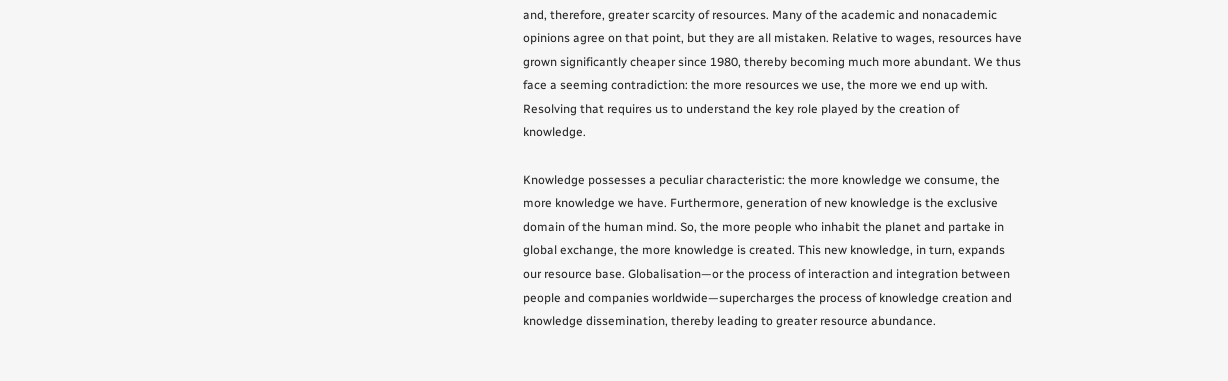and, therefore, greater scarcity of resources. Many of the academic and nonacademic opinions agree on that point, but they are all mistaken. Relative to wages, resources have grown significantly cheaper since 1980, thereby becoming much more abundant. We thus face a seeming contradiction: the more resources we use, the more we end up with. Resolving that requires us to understand the key role played by the creation of knowledge.

Knowledge possesses a peculiar characteristic: the more knowledge we consume, the more knowledge we have. Furthermore, generation of new knowledge is the exclusive domain of the human mind. So, the more people who inhabit the planet and partake in global exchange, the more knowledge is created. This new knowledge, in turn, expands our resource base. Globalisation—or the process of interaction and integration between people and companies worldwide—supercharges the process of knowledge creation and knowledge dissemination, thereby leading to greater resource abundance.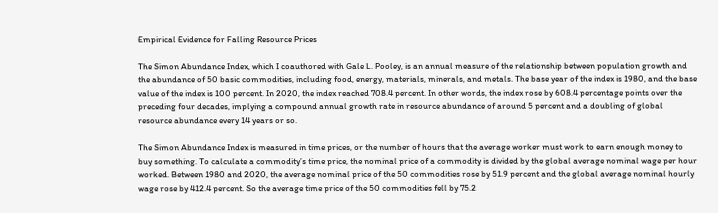Empirical Evidence for Falling Resource Prices

The Simon Abundance Index, which I coauthored with Gale L. Pooley, is an annual measure of the relationship between population growth and the abundance of 50 basic commodities, including food, energy, materials, minerals, and metals. The base year of the index is 1980, and the base value of the index is 100 percent. In 2020, the index reached 708.4 percent. In other words, the index rose by 608.4 percentage points over the preceding four decades, implying a compound annual growth rate in resource abundance of around 5 percent and a doubling of global resource abundance every 14 years or so.

The Simon Abundance Index is measured in time prices, or the number of hours that the average worker must work to earn enough money to buy something. To calculate a commodity’s time price, the nominal price of a commodity is divided by the global average nominal wage per hour worked. Between 1980 and 2020, the average nominal price of the 50 commodities rose by 51.9 percent and the global average nominal hourly wage rose by 412.4 percent. So the average time price of the 50 commodities fell by 75.2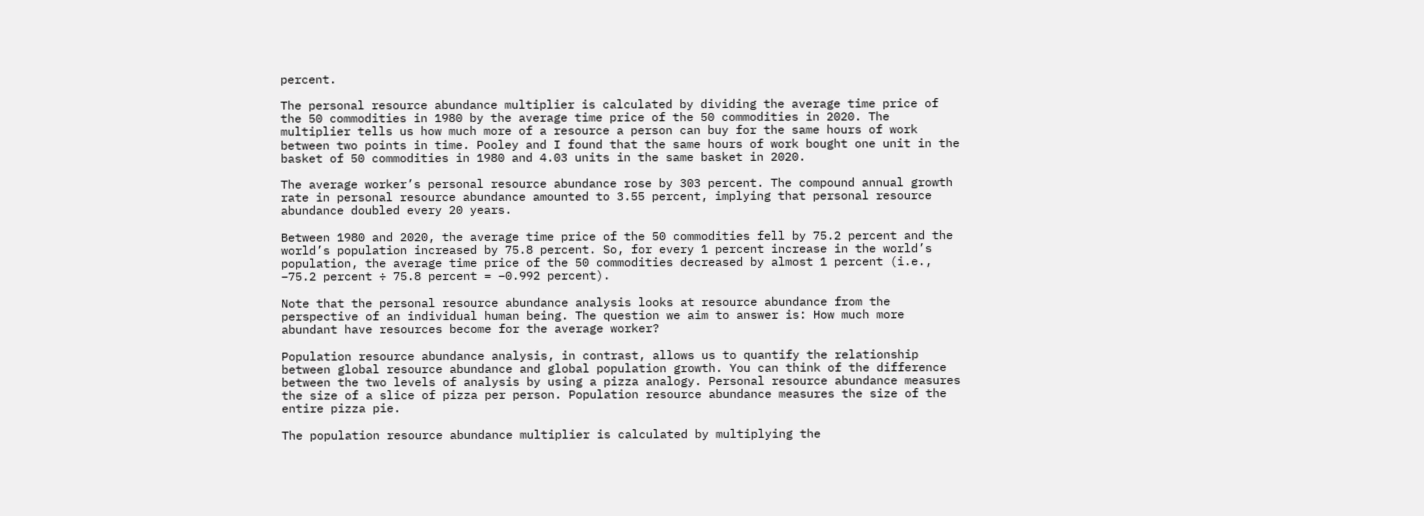percent.

The personal resource abundance multiplier is calculated by dividing the average time price of the 50 commodities in 1980 by the average time price of the 50 commodities in 2020. The multiplier tells us how much more of a resource a person can buy for the same hours of work between two points in time. Pooley and I found that the same hours of work bought one unit in the basket of 50 commodities in 1980 and 4.03 units in the same basket in 2020.

The average worker’s personal resource abundance rose by 303 percent. The compound annual growth rate in personal resource abundance amounted to 3.55 percent, implying that personal resource abundance doubled every 20 years.

Between 1980 and 2020, the average time price of the 50 commodities fell by 75.2 percent and the world’s population increased by 75.8 percent. So, for every 1 percent increase in the world’s population, the average time price of the 50 commodities decreased by almost 1 percent (i.e., −75.2 percent ÷ 75.8 percent = −0.992 percent).

Note that the personal resource abundance analysis looks at resource abundance from the perspective of an individual human being. The question we aim to answer is: How much more abundant have resources become for the average worker?

Population resource abundance analysis, in contrast, allows us to quantify the relationship between global resource abundance and global population growth. You can think of the difference between the two levels of analysis by using a pizza analogy. Personal resource abundance measures the size of a slice of pizza per person. Population resource abundance measures the size of the entire pizza pie.

The population resource abundance multiplier is calculated by multiplying the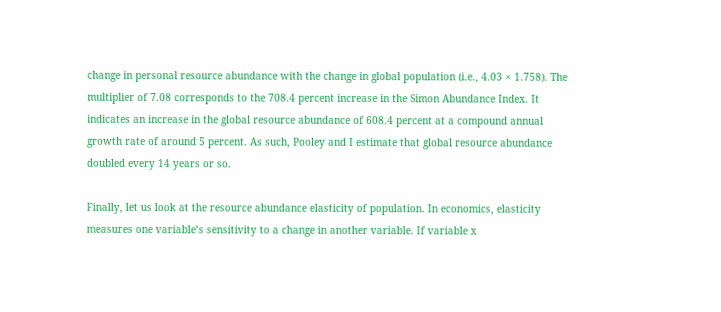change in personal resource abundance with the change in global population (i.e., 4.03 × 1.758). The multiplier of 7.08 corresponds to the 708.4 percent increase in the Simon Abundance Index. It indicates an increase in the global resource abundance of 608.4 percent at a compound annual growth rate of around 5 percent. As such, Pooley and I estimate that global resource abundance doubled every 14 years or so.

Finally, let us look at the resource abundance elasticity of population. In economics, elasticity measures one variable’s sensitivity to a change in another variable. If variable x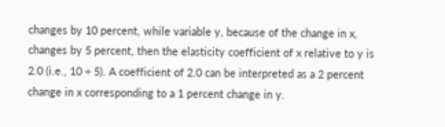changes by 10 percent, while variable y, because of the change in x, changes by 5 percent, then the elasticity coefficient of x relative to y is 2.0 (i.e., 10 ÷ 5). A coefficient of 2.0 can be interpreted as a 2 percent change in x corresponding to a 1 percent change in y.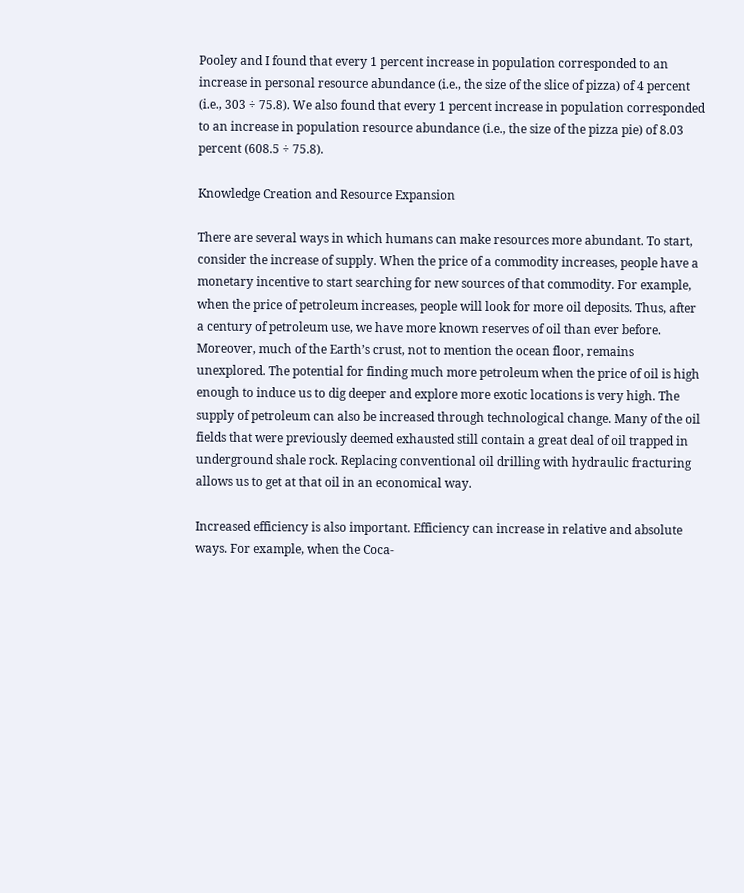Pooley and I found that every 1 percent increase in population corresponded to an increase in personal resource abundance (i.e., the size of the slice of pizza) of 4 percent (i.e., 303 ÷ 75.8). We also found that every 1 percent increase in population corresponded to an increase in population resource abundance (i.e., the size of the pizza pie) of 8.03 percent (608.5 ÷ 75.8).

Knowledge Creation and Resource Expansion

There are several ways in which humans can make resources more abundant. To start, consider the increase of supply. When the price of a commodity increases, people have a monetary incentive to start searching for new sources of that commodity. For example, when the price of petroleum increases, people will look for more oil deposits. Thus, after a century of petroleum use, we have more known reserves of oil than ever before. Moreover, much of the Earth’s crust, not to mention the ocean floor, remains unexplored. The potential for finding much more petroleum when the price of oil is high enough to induce us to dig deeper and explore more exotic locations is very high. The supply of petroleum can also be increased through technological change. Many of the oil fields that were previously deemed exhausted still contain a great deal of oil trapped in underground shale rock. Replacing conventional oil drilling with hydraulic fracturing allows us to get at that oil in an economical way.

Increased efficiency is also important. Efficiency can increase in relative and absolute ways. For example, when the Coca‐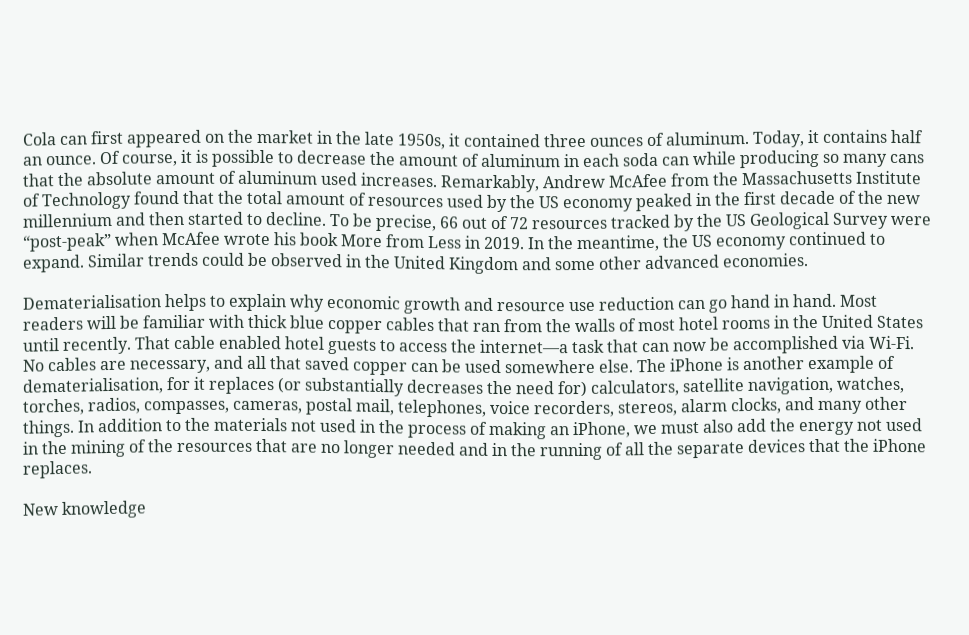Cola can first appeared on the market in the late 1950s, it contained three ounces of aluminum. Today, it contains half an ounce. Of course, it is possible to decrease the amount of aluminum in each soda can while producing so many cans that the absolute amount of aluminum used increases. Remarkably, Andrew McAfee from the Massachusetts Institute of Technology found that the total amount of resources used by the US economy peaked in the first decade of the new millennium and then started to decline. To be precise, 66 out of 72 resources tracked by the US Geological Survey were “post‐peak” when McAfee wrote his book More from Less in 2019. In the meantime, the US economy continued to expand. Similar trends could be observed in the United Kingdom and some other advanced economies.

Dematerialisation helps to explain why economic growth and resource use reduction can go hand in hand. Most readers will be familiar with thick blue copper cables that ran from the walls of most hotel rooms in the United States until recently. That cable enabled hotel guests to access the internet—a task that can now be accomplished via Wi‐Fi. No cables are necessary, and all that saved copper can be used somewhere else. The iPhone is another example of dematerialisation, for it replaces (or substantially decreases the need for) calculators, satellite navigation, watches, torches, radios, compasses, cameras, postal mail, telephones, voice recorders, stereos, alarm clocks, and many other things. In addition to the materials not used in the process of making an iPhone, we must also add the energy not used in the mining of the resources that are no longer needed and in the running of all the separate devices that the iPhone replaces.

New knowledge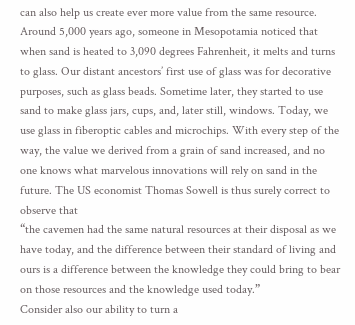can also help us create ever more value from the same resource. Around 5,000 years ago, someone in Mesopotamia noticed that when sand is heated to 3,090 degrees Fahrenheit, it melts and turns to glass. Our distant ancestors’ first use of glass was for decorative purposes, such as glass beads. Sometime later, they started to use sand to make glass jars, cups, and, later still, windows. Today, we use glass in fiberoptic cables and microchips. With every step of the way, the value we derived from a grain of sand increased, and no one knows what marvelous innovations will rely on sand in the future. The US economist Thomas Sowell is thus surely correct to observe that
“the cavemen had the same natural resources at their disposal as we have today, and the difference between their standard of living and ours is a difference between the knowledge they could bring to bear on those resources and the knowledge used today.”
Consider also our ability to turn a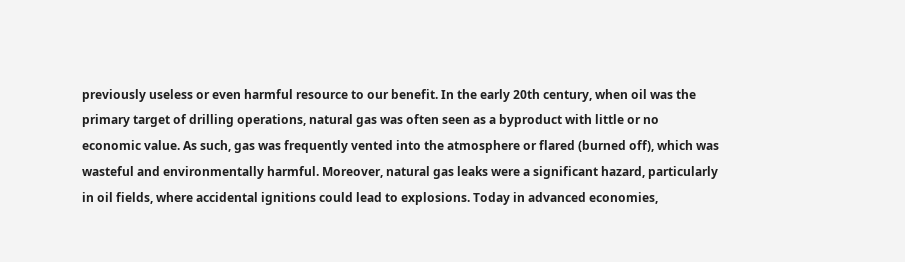previously useless or even harmful resource to our benefit. In the early 20th century, when oil was the primary target of drilling operations, natural gas was often seen as a byproduct with little or no economic value. As such, gas was frequently vented into the atmosphere or flared (burned off), which was wasteful and environmentally harmful. Moreover, natural gas leaks were a significant hazard, particularly in oil fields, where accidental ignitions could lead to explosions. Today in advanced economies,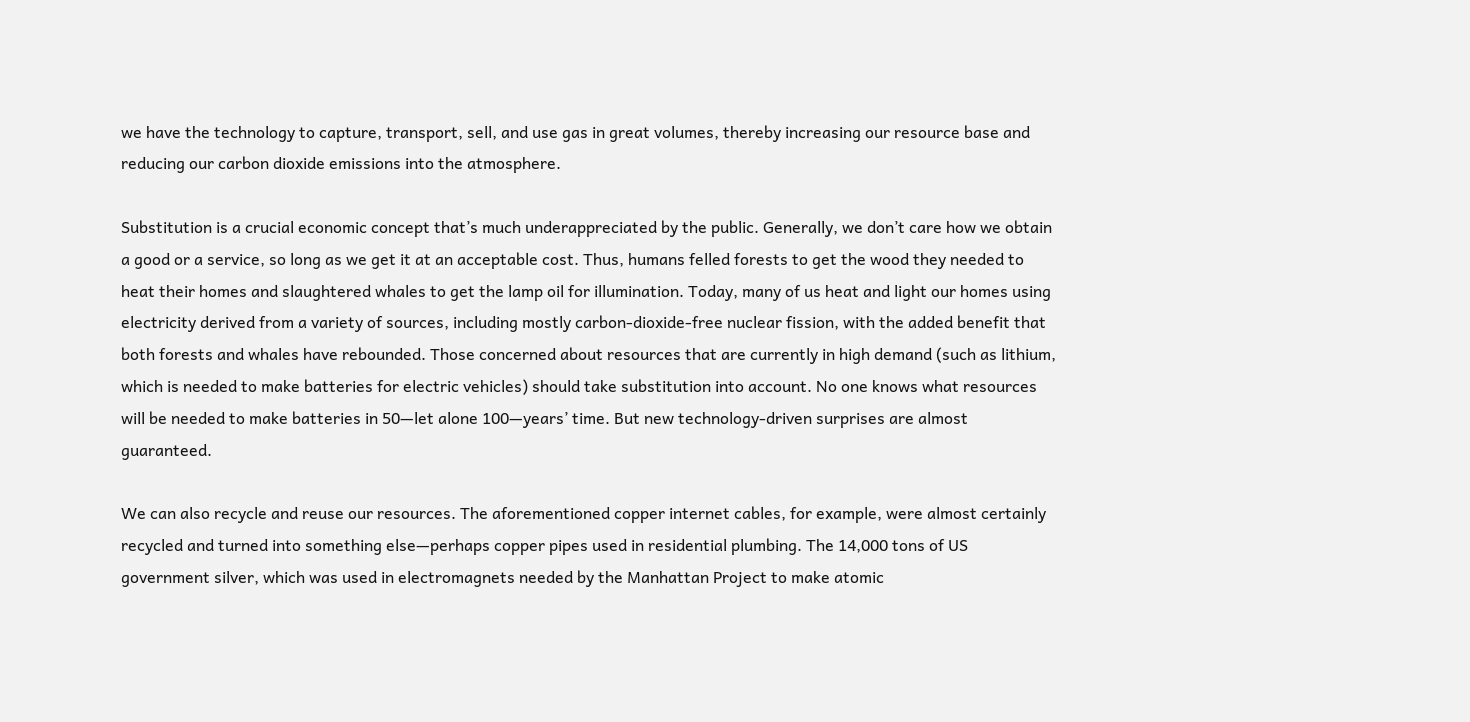we have the technology to capture, transport, sell, and use gas in great volumes, thereby increasing our resource base and reducing our carbon dioxide emissions into the atmosphere.

Substitution is a crucial economic concept that’s much underappreciated by the public. Generally, we don’t care how we obtain a good or a service, so long as we get it at an acceptable cost. Thus, humans felled forests to get the wood they needed to heat their homes and slaughtered whales to get the lamp oil for illumination. Today, many of us heat and light our homes using electricity derived from a variety of sources, including mostly carbon‐dioxide‐free nuclear fission, with the added benefit that both forests and whales have rebounded. Those concerned about resources that are currently in high demand (such as lithium, which is needed to make batteries for electric vehicles) should take substitution into account. No one knows what resources will be needed to make batteries in 50—let alone 100—years’ time. But new technology‐driven surprises are almost guaranteed.

We can also recycle and reuse our resources. The aforementioned copper internet cables, for example, were almost certainly recycled and turned into something else—perhaps copper pipes used in residential plumbing. The 14,000 tons of US government silver, which was used in electromagnets needed by the Manhattan Project to make atomic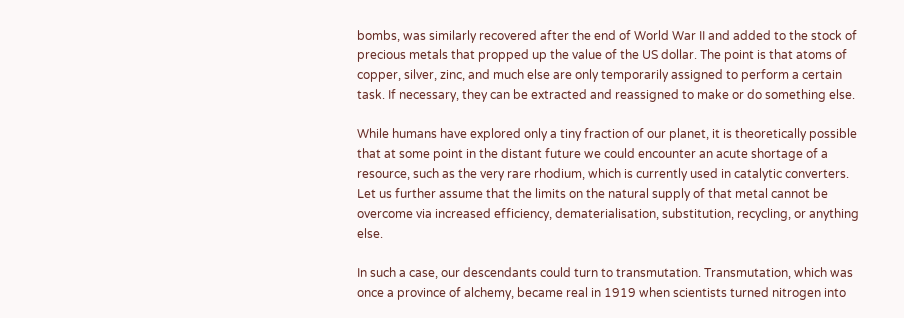bombs, was similarly recovered after the end of World War II and added to the stock of precious metals that propped up the value of the US dollar. The point is that atoms of copper, silver, zinc, and much else are only temporarily assigned to perform a certain task. If necessary, they can be extracted and reassigned to make or do something else.

While humans have explored only a tiny fraction of our planet, it is theoretically possible that at some point in the distant future we could encounter an acute shortage of a resource, such as the very rare rhodium, which is currently used in catalytic converters. Let us further assume that the limits on the natural supply of that metal cannot be overcome via increased efficiency, dematerialisation, substitution, recycling, or anything else.

In such a case, our descendants could turn to transmutation. Transmutation, which was once a province of alchemy, became real in 1919 when scientists turned nitrogen into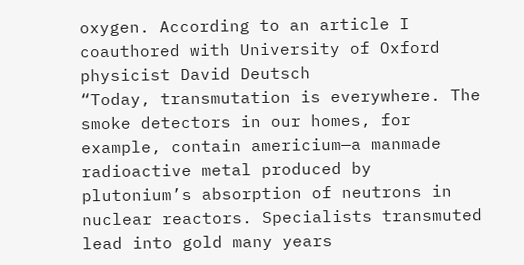oxygen. According to an article I coauthored with University of Oxford physicist David Deutsch
“Today, transmutation is everywhere. The smoke detectors in our homes, for example, contain americium—a manmade radioactive metal produced by plutonium’s absorption of neutrons in nuclear reactors. Specialists transmuted lead into gold many years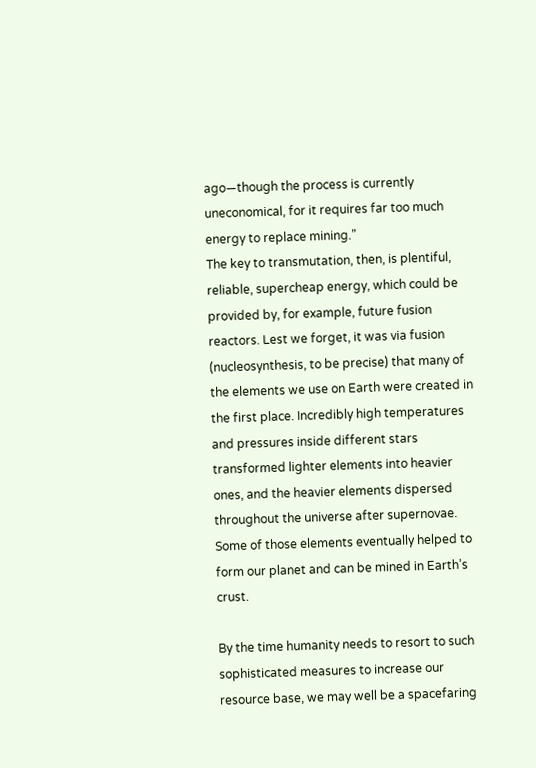ago—though the process is currently uneconomical, for it requires far too much energy to replace mining.”
The key to transmutation, then, is plentiful, reliable, supercheap energy, which could be provided by, for example, future fusion reactors. Lest we forget, it was via fusion (nucleosynthesis, to be precise) that many of the elements we use on Earth were created in the first place. Incredibly high temperatures and pressures inside different stars transformed lighter elements into heavier ones, and the heavier elements dispersed throughout the universe after supernovae. Some of those elements eventually helped to form our planet and can be mined in Earth’s crust.

By the time humanity needs to resort to such sophisticated measures to increase our resource base, we may well be a spacefaring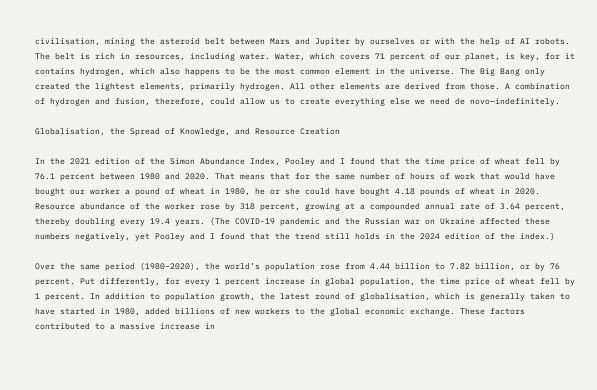civilisation, mining the asteroid belt between Mars and Jupiter by ourselves or with the help of AI robots. The belt is rich in resources, including water. Water, which covers 71 percent of our planet, is key, for it contains hydrogen, which also happens to be the most common element in the universe. The Big Bang only created the lightest elements, primarily hydrogen. All other elements are derived from those. A combination of hydrogen and fusion, therefore, could allow us to create everything else we need de novo—indefinitely.

Globalisation, the Spread of Knowledge, and Resource Creation

In the 2021 edition of the Simon Abundance Index, Pooley and I found that the time price of wheat fell by 76.1 percent between 1980 and 2020. That means that for the same number of hours of work that would have bought our worker a pound of wheat in 1980, he or she could have bought 4.18 pounds of wheat in 2020. Resource abundance of the worker rose by 318 percent, growing at a compounded annual rate of 3.64 percent, thereby doubling every 19.4 years. (The COVID-19 pandemic and the Russian war on Ukraine affected these numbers negatively, yet Pooley and I found that the trend still holds in the 2024 edition of the index.)

Over the same period (1980–2020), the world’s population rose from 4.44 billion to 7.82 billion, or by 76 percent. Put differently, for every 1 percent increase in global population, the time price of wheat fell by 1 percent. In addition to population growth, the latest round of globalisation, which is generally taken to have started in 1980, added billions of new workers to the global economic exchange. These factors contributed to a massive increase in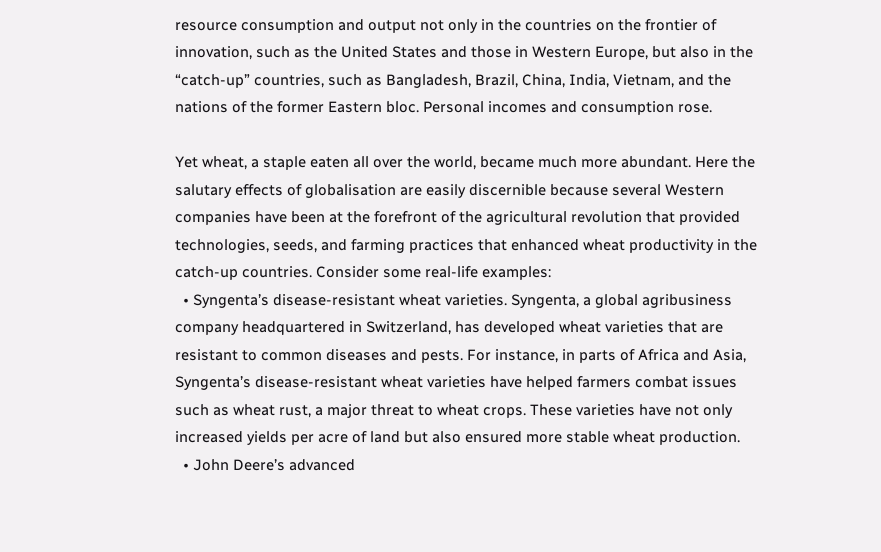resource consumption and output not only in the countries on the frontier of innovation, such as the United States and those in Western Europe, but also in the “catch‐up” countries, such as Bangladesh, Brazil, China, India, Vietnam, and the nations of the former Eastern bloc. Personal incomes and consumption rose.

Yet wheat, a staple eaten all over the world, became much more abundant. Here the salutary effects of globalisation are easily discernible because several Western companies have been at the forefront of the agricultural revolution that provided technologies, seeds, and farming practices that enhanced wheat productivity in the catch‐up countries. Consider some real‐life examples:
  • Syngenta’s disease‐resistant wheat varieties. Syngenta, a global agribusiness company headquartered in Switzerland, has developed wheat varieties that are resistant to common diseases and pests. For instance, in parts of Africa and Asia, Syngenta’s disease‐resistant wheat varieties have helped farmers combat issues such as wheat rust, a major threat to wheat crops. These varieties have not only increased yields per acre of land but also ensured more stable wheat production.
  • John Deere’s advanced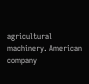agricultural machinery. American company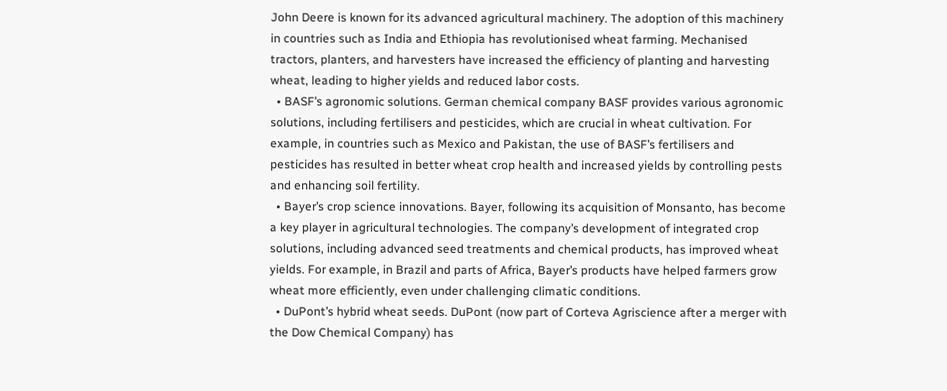John Deere is known for its advanced agricultural machinery. The adoption of this machinery in countries such as India and Ethiopia has revolutionised wheat farming. Mechanised tractors, planters, and harvesters have increased the efficiency of planting and harvesting wheat, leading to higher yields and reduced labor costs.
  • BASF’s agronomic solutions. German chemical company BASF provides various agronomic solutions, including fertilisers and pesticides, which are crucial in wheat cultivation. For example, in countries such as Mexico and Pakistan, the use of BASF’s fertilisers and pesticides has resulted in better wheat crop health and increased yields by controlling pests and enhancing soil fertility.
  • Bayer’s crop science innovations. Bayer, following its acquisition of Monsanto, has become a key player in agricultural technologies. The company’s development of integrated crop solutions, including advanced seed treatments and chemical products, has improved wheat yields. For example, in Brazil and parts of Africa, Bayer’s products have helped farmers grow wheat more efficiently, even under challenging climatic conditions.
  • DuPont’s hybrid wheat seeds. DuPont (now part of Corteva Agriscience after a merger with the Dow Chemical Company) has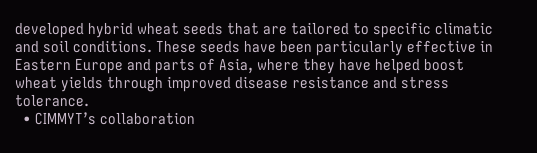developed hybrid wheat seeds that are tailored to specific climatic and soil conditions. These seeds have been particularly effective in Eastern Europe and parts of Asia, where they have helped boost wheat yields through improved disease resistance and stress tolerance.
  • CIMMYT’s collaboration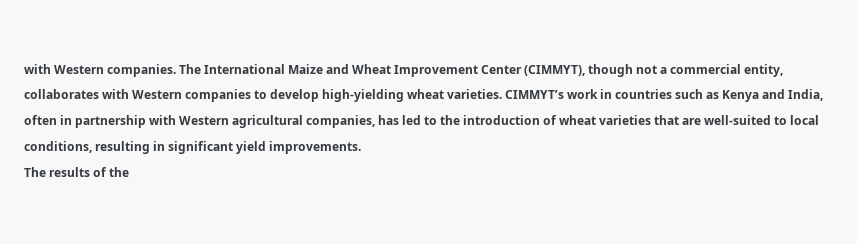with Western companies. The International Maize and Wheat Improvement Center (CIMMYT), though not a commercial entity, collaborates with Western companies to develop high‐yielding wheat varieties. CIMMYT’s work in countries such as Kenya and India, often in partnership with Western agricultural companies, has led to the introduction of wheat varieties that are well‐suited to local conditions, resulting in significant yield improvements.
The results of the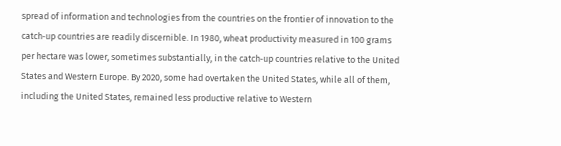spread of information and technologies from the countries on the frontier of innovation to the catch‐up countries are readily discernible. In 1980, wheat productivity measured in 100 grams per hectare was lower, sometimes substantially, in the catch‐up countries relative to the United States and Western Europe. By 2020, some had overtaken the United States, while all of them, including the United States, remained less productive relative to Western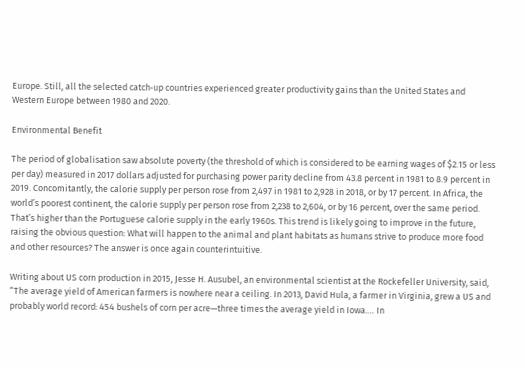Europe. Still, all the selected catch‐up countries experienced greater productivity gains than the United States and Western Europe between 1980 and 2020.

Environmental Benefit

The period of globalisation saw absolute poverty (the threshold of which is considered to be earning wages of $2.15 or less per day) measured in 2017 dollars adjusted for purchasing power parity decline from 43.8 percent in 1981 to 8.9 percent in 2019. Concomitantly, the calorie supply per person rose from 2,497 in 1981 to 2,928 in 2018, or by 17 percent. In Africa, the world’s poorest continent, the calorie supply per person rose from 2,238 to 2,604, or by 16 percent, over the same period. That’s higher than the Portuguese calorie supply in the early 1960s. This trend is likely going to improve in the future, raising the obvious question: What will happen to the animal and plant habitats as humans strive to produce more food and other resources? The answer is once again counterintuitive.

Writing about US corn production in 2015, Jesse H. Ausubel, an environmental scientist at the Rockefeller University, said,
“The average yield of American farmers is nowhere near a ceiling. In 2013, David Hula, a farmer in Virginia, grew a US and probably world record: 454 bushels of corn per acre—three times the average yield in Iowa.… In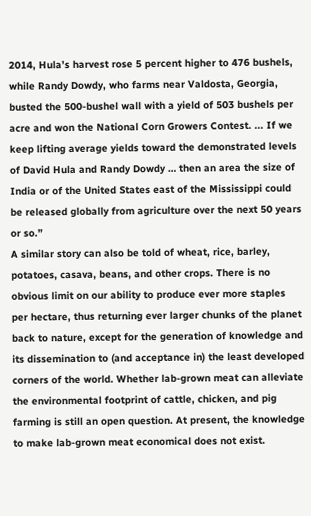2014, Hula’s harvest rose 5 percent higher to 476 bushels, while Randy Dowdy, who farms near Valdosta, Georgia, busted the 500‐bushel wall with a yield of 503 bushels per acre and won the National Corn Growers Contest. ... If we keep lifting average yields toward the demonstrated levels of David Hula and Randy Dowdy … then an area the size of India or of the United States east of the Mississippi could be released globally from agriculture over the next 50 years or so.”
A similar story can also be told of wheat, rice, barley, potatoes, casava, beans, and other crops. There is no obvious limit on our ability to produce ever more staples per hectare, thus returning ever larger chunks of the planet back to nature, except for the generation of knowledge and its dissemination to (and acceptance in) the least developed corners of the world. Whether lab‐grown meat can alleviate the environmental footprint of cattle, chicken, and pig farming is still an open question. At present, the knowledge to make lab‐grown meat economical does not exist.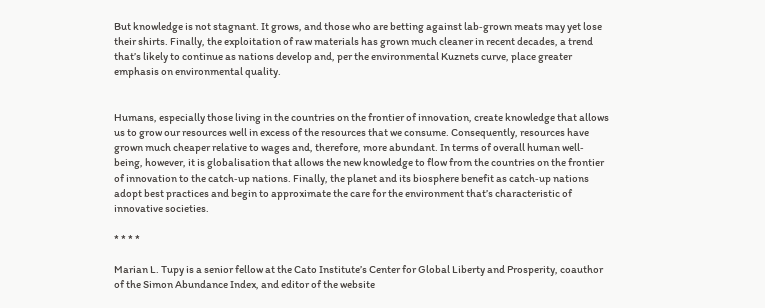But knowledge is not stagnant. It grows, and those who are betting against lab‐grown meats may yet lose their shirts. Finally, the exploitation of raw materials has grown much cleaner in recent decades, a trend that’s likely to continue as nations develop and, per the environmental Kuznets curve, place greater emphasis on environmental quality.


Humans, especially those living in the countries on the frontier of innovation, create knowledge that allows us to grow our resources well in excess of the resources that we consume. Consequently, resources have grown much cheaper relative to wages and, therefore, more abundant. In terms of overall human well‐being, however, it is globalisation that allows the new knowledge to flow from the countries on the frontier of innovation to the catch‐up nations. Finally, the planet and its biosphere benefit as catch‐up nations adopt best practices and begin to approximate the care for the environment that’s characteristic of innovative societies.

* * * *

Marian L. Tupy is a senior fellow at the Cato Institute’s Center for Global Liberty and Prosperity, coauthor of the Simon Abundance Index, and editor of the website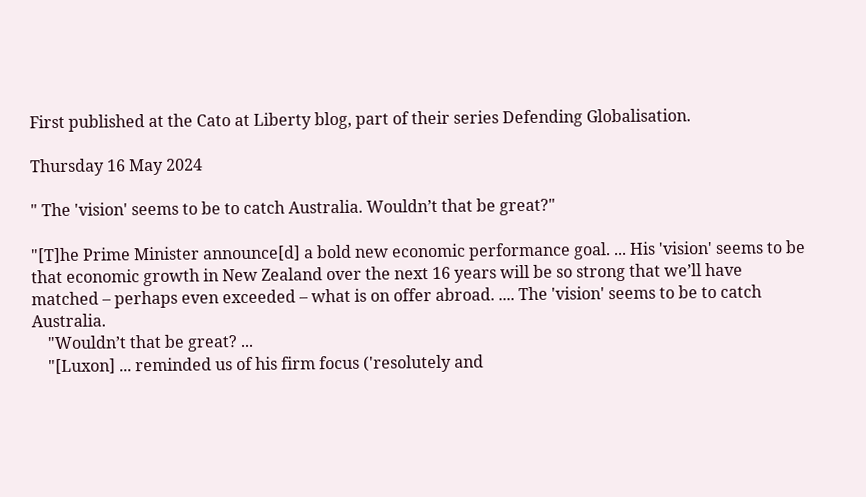First published at the Cato at Liberty blog, part of their series Defending Globalisation.

Thursday 16 May 2024

" The 'vision' seems to be to catch Australia. Wouldn’t that be great?"

"[T]he Prime Minister announce[d] a bold new economic performance goal. ... His 'vision' seems to be that economic growth in New Zealand over the next 16 years will be so strong that we’ll have matched – perhaps even exceeded – what is on offer abroad. .... The 'vision' seems to be to catch Australia.
    "Wouldn’t that be great? ...
    "[Luxon] ... reminded us of his firm focus ('resolutely and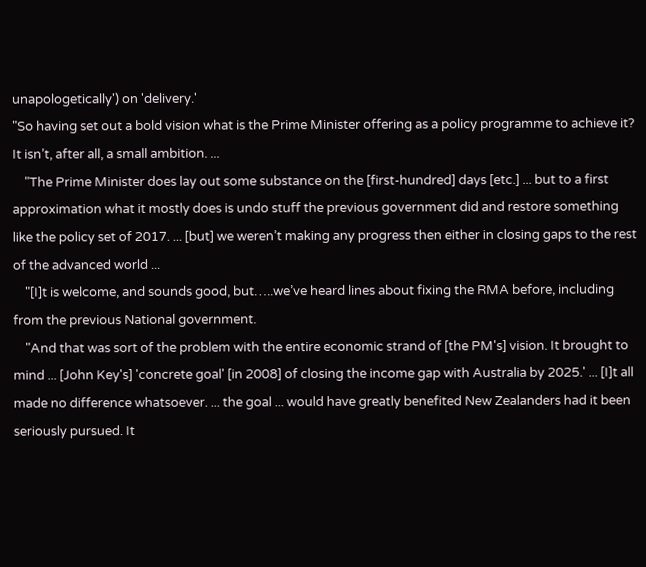unapologetically') on 'delivery.'
"So having set out a bold vision what is the Prime Minister offering as a policy programme to achieve it? It isn’t, after all, a small ambition. ...
    "The Prime Minister does lay out some substance on the [first-hundred] days [etc.] ... but to a first approximation what it mostly does is undo stuff the previous government did and restore something like the policy set of 2017. ... [but] we weren’t making any progress then either in closing gaps to the rest of the advanced world ...
    "[I]t is welcome, and sounds good, but…..we’ve heard lines about fixing the RMA before, including from the previous National government.
    "And that was sort of the problem with the entire economic strand of [the PM's] vision. It brought to mind ... [John Key's] 'concrete goal' [in 2008] of closing the income gap with Australia by 2025.' ... [I]t all made no difference whatsoever. ... the goal ... would have greatly benefited New Zealanders had it been seriously pursued. It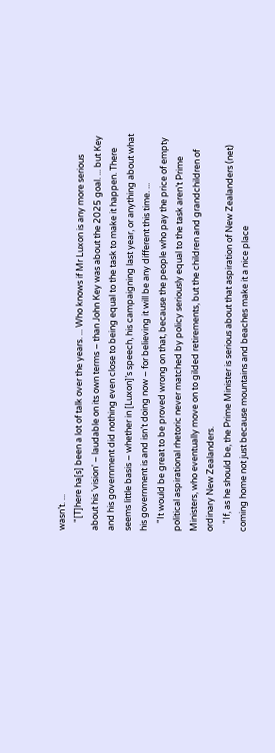wasn’t. ...
    "[T]here ha[s] been a lot of talk over the years. ... Who knows if Mr Luxon is any more serious about his 'vision' – laudable on its own terms – than John Key was about the 2025 goal. ... but Key and his government did nothing even close to being equal to the task to make it happen. There seems little basis – whether in [Luxon]’s speech, his campaigning last year, or anything about what his government is and isn’t doing now – for believing it will be any different this time. ...
    "It would be great to be proved wrong on that, because the people who pay the price of empty political aspirational rhetoric never matched by policy seriously equal to the task aren’t Prime Ministers, who eventually move on to gilded retirements, but the children and grandchildren of ordinary New Zealanders.
    "If, as he should be, the Prime Minister is serious about that aspiration of New Zealanders (net) coming home not just because mountains and beaches make it a nice place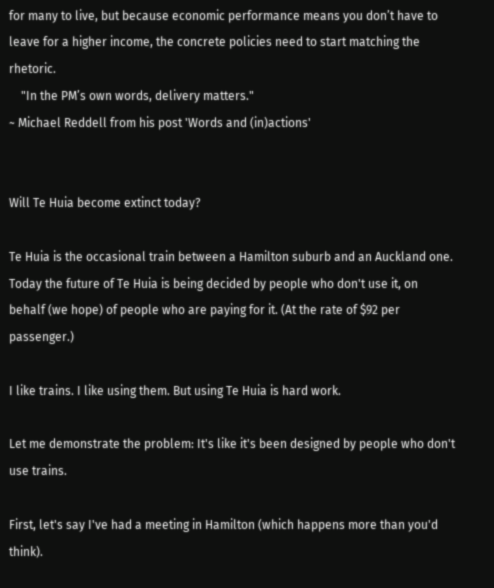for many to live, but because economic performance means you don’t have to leave for a higher income, the concrete policies need to start matching the rhetoric.
    "In the PM’s own words, delivery matters."
~ Michael Reddell from his post 'Words and (in)actions'


Will Te Huia become extinct today?

Te Huia is the occasional train between a Hamilton suburb and an Auckland one. Today the future of Te Huia is being decided by people who don't use it, on behalf (we hope) of people who are paying for it. (At the rate of $92 per passenger.)

I like trains. I like using them. But using Te Huia is hard work.

Let me demonstrate the problem: It's like it's been designed by people who don't use trains.

First, let's say I've had a meeting in Hamilton (which happens more than you'd think).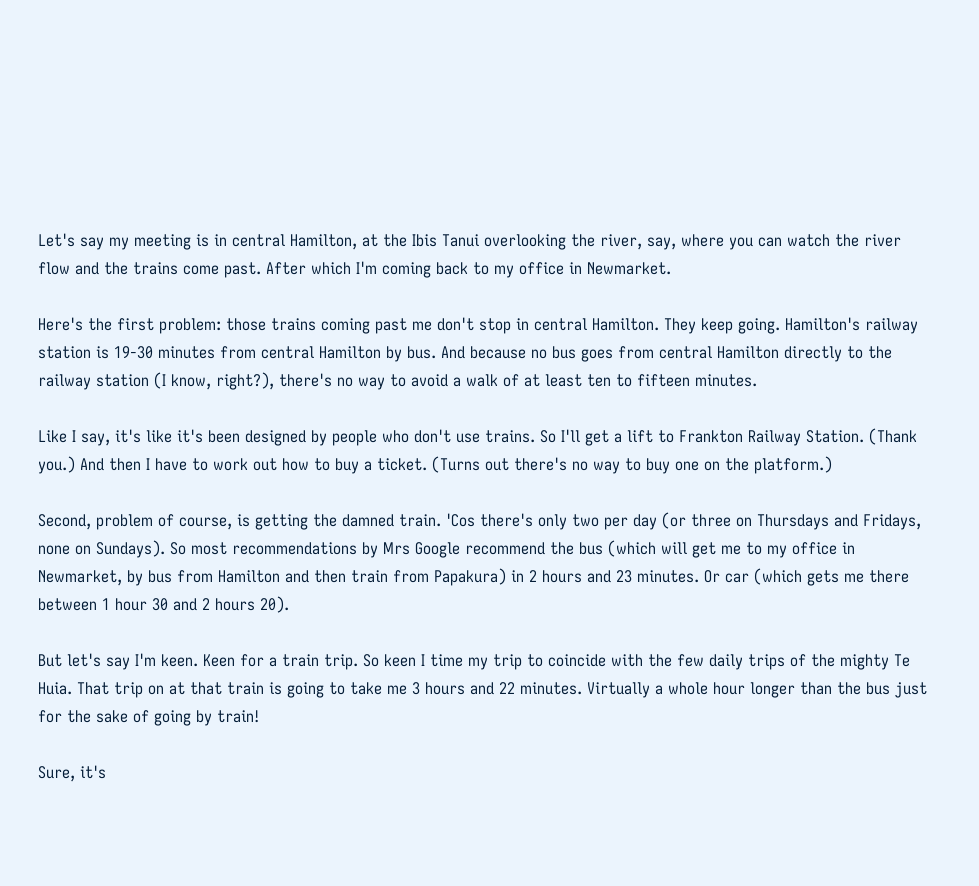Let's say my meeting is in central Hamilton, at the Ibis Tanui overlooking the river, say, where you can watch the river flow and the trains come past. After which I'm coming back to my office in Newmarket.

Here's the first problem: those trains coming past me don't stop in central Hamilton. They keep going. Hamilton's railway station is 19-30 minutes from central Hamilton by bus. And because no bus goes from central Hamilton directly to the railway station (I know, right?), there's no way to avoid a walk of at least ten to fifteen minutes.

Like I say, it's like it's been designed by people who don't use trains. So I'll get a lift to Frankton Railway Station. (Thank you.) And then I have to work out how to buy a ticket. (Turns out there's no way to buy one on the platform.)

Second, problem of course, is getting the damned train. 'Cos there's only two per day (or three on Thursdays and Fridays, none on Sundays). So most recommendations by Mrs Google recommend the bus (which will get me to my office in Newmarket, by bus from Hamilton and then train from Papakura) in 2 hours and 23 minutes. Or car (which gets me there between 1 hour 30 and 2 hours 20).

But let's say I'm keen. Keen for a train trip. So keen I time my trip to coincide with the few daily trips of the mighty Te Huia. That trip on at that train is going to take me 3 hours and 22 minutes. Virtually a whole hour longer than the bus just for the sake of going by train!

Sure, it's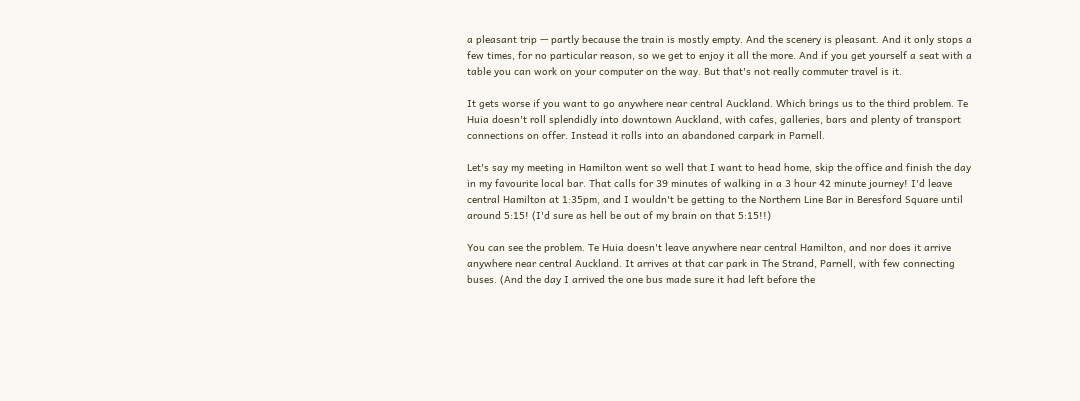a pleasant trip — partly because the train is mostly empty. And the scenery is pleasant. And it only stops a few times, for no particular reason, so we get to enjoy it all the more. And if you get yourself a seat with a table you can work on your computer on the way. But that's not really commuter travel is it.

It gets worse if you want to go anywhere near central Auckland. Which brings us to the third problem. Te Huia doesn't roll splendidly into downtown Auckland, with cafes, galleries, bars and plenty of transport connections on offer. Instead it rolls into an abandoned carpark in Parnell.

Let's say my meeting in Hamilton went so well that I want to head home, skip the office and finish the day in my favourite local bar. That calls for 39 minutes of walking in a 3 hour 42 minute journey! I'd leave central Hamilton at 1:35pm, and I wouldn't be getting to the Northern Line Bar in Beresford Square until around 5:15! (I'd sure as hell be out of my brain on that 5:15!!)

You can see the problem. Te Huia doesn't leave anywhere near central Hamilton, and nor does it arrive anywhere near central Auckland. It arrives at that car park in The Strand, Parnell, with few connecting buses. (And the day I arrived the one bus made sure it had left before the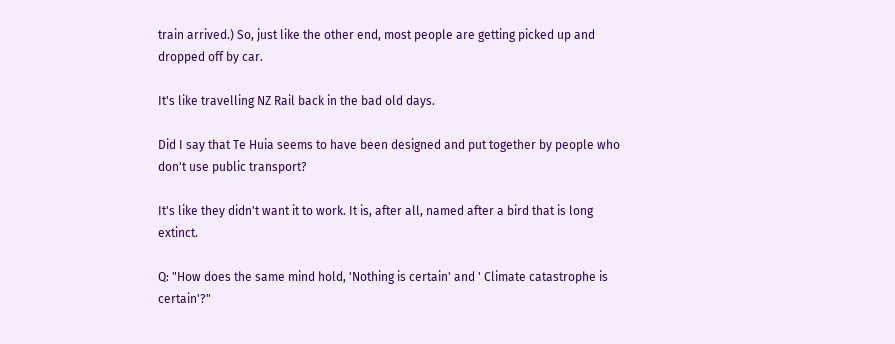train arrived.) So, just like the other end, most people are getting picked up and dropped off by car.

It's like travelling NZ Rail back in the bad old days.

Did I say that Te Huia seems to have been designed and put together by people who don't use public transport?

It's like they didn't want it to work. It is, after all, named after a bird that is long extinct.

Q: "How does the same mind hold, 'Nothing is certain' and ' Climate catastrophe is certain'?"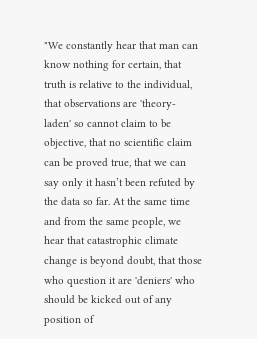"We constantly hear that man can know nothing for certain, that truth is relative to the individual, that observations are 'theory-laden' so cannot claim to be objective, that no scientific claim can be proved true, that we can say only it hasn’t been refuted by the data so far. At the same time and from the same people, we hear that catastrophic climate change is beyond doubt, that those who question it are 'deniers' who should be kicked out of any position of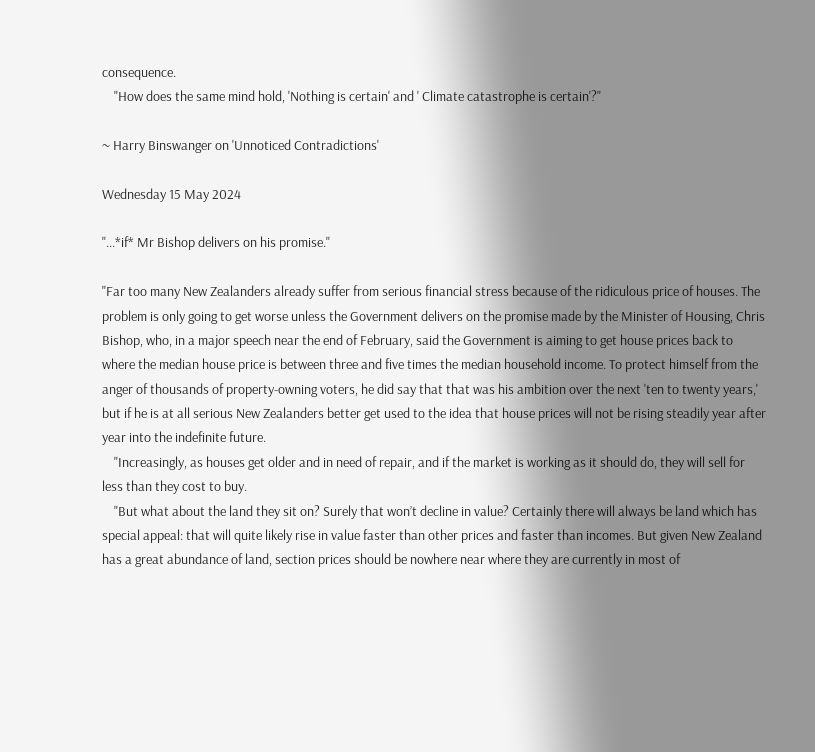consequence.
    "How does the same mind hold, 'Nothing is certain' and ' Climate catastrophe is certain'?"

~ Harry Binswanger on 'Unnoticed Contradictions'

Wednesday 15 May 2024

"...*if* Mr Bishop delivers on his promise."

"Far too many New Zealanders already suffer from serious financial stress because of the ridiculous price of houses. The problem is only going to get worse unless the Government delivers on the promise made by the Minister of Housing, Chris Bishop, who, in a major speech near the end of February, said the Government is aiming to get house prices back to where the median house price is between three and five times the median household income. To protect himself from the anger of thousands of property-owning voters, he did say that that was his ambition over the next 'ten to twenty years,' but if he is at all serious New Zealanders better get used to the idea that house prices will not be rising steadily year after year into the indefinite future.
    "Increasingly, as houses get older and in need of repair, and if the market is working as it should do, they will sell for less than they cost to buy.
    "But what about the land they sit on? Surely that won’t decline in value? Certainly there will always be land which has special appeal: that will quite likely rise in value faster than other prices and faster than incomes. But given New Zealand has a great abundance of land, section prices should be nowhere near where they are currently in most of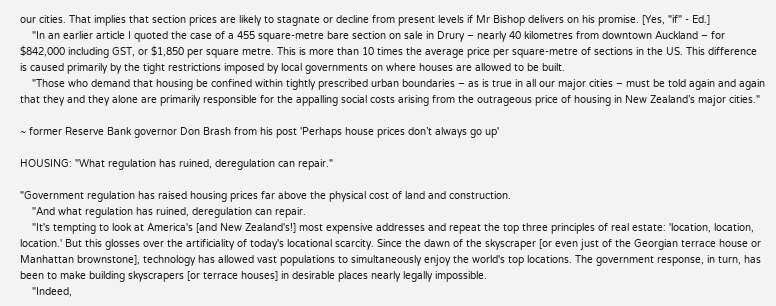our cities. That implies that section prices are likely to stagnate or decline from present levels if Mr Bishop delivers on his promise. [Yes, "if" - Ed.]
    "In an earlier article I quoted the case of a 455 square-metre bare section on sale in Drury – nearly 40 kilometres from downtown Auckland – for $842,000 including GST, or $1,850 per square metre. This is more than 10 times the average price per square-metre of sections in the US. This difference is caused primarily by the tight restrictions imposed by local governments on where houses are allowed to be built.
    "Those who demand that housing be confined within tightly prescribed urban boundaries – as is true in all our major cities – must be told again and again that they and they alone are primarily responsible for the appalling social costs arising from the outrageous price of housing in New Zealand’s major cities."

~ former Reserve Bank governor Don Brash from his post 'Perhaps house prices don’t always go up'

HOUSING: "What regulation has ruined, deregulation can repair."

"Government regulation has raised housing prices far above the physical cost of land and construction.
    "And what regulation has ruined, deregulation can repair.
    "It's tempting to look at America's [and New Zealand's!] most expensive addresses and repeat the top three principles of real estate: 'location, location, location.' But this glosses over the artificiality of today's locational scarcity. Since the dawn of the skyscraper [or even just of the Georgian terrace house or Manhattan brownstone], technology has allowed vast populations to simultaneously enjoy the world's top locations. The government response, in turn, has been to make building skyscrapers [or terrace houses] in desirable places nearly legally impossible.
    "Indeed,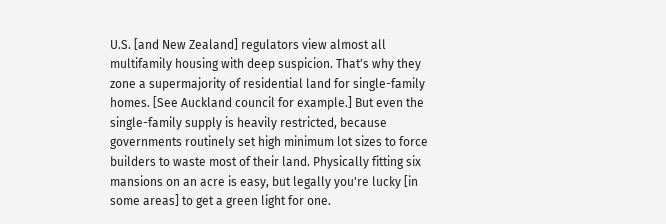U.S. [and New Zealand] regulators view almost all multifamily housing with deep suspicion. That's why they zone a supermajority of residential land for single-family homes. [See Auckland council for example.] But even the single-family supply is heavily restricted, because governments routinely set high minimum lot sizes to force builders to waste most of their land. Physically fitting six mansions on an acre is easy, but legally you're lucky [in some areas] to get a green light for one.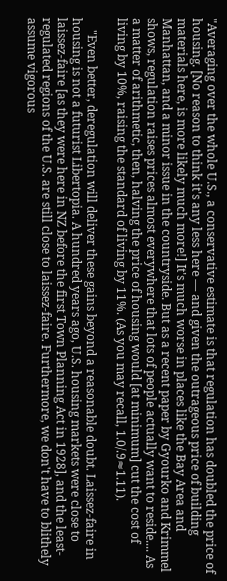"Averaging over the whole U.S., a conservative estimate is that regulation has doubled the price of housing. [No reason to think it's any less here — and given the outrageous price of building materials here, is more likely much more!] It's much worse in places like the Bay Area and Manhattan, and a minor issue in the countryside. But as a recent paper by Gyourko and Krimmel shows, regulation raises prices almost everywhere that lots of people actually want to reside.... As a matter of arithmetic, then, halving the price of housing would [at minimum] cut the cost of living by 10%, raising the standard of living by 11%. (As you may recall, 1.0/.9≈1.11).

    "Even better, deregulation will deliver these gains beyond a reasonable doubt. Laissez-faire in housing is not a futurist Libertopia. A hundred years ago, U.S. housing markets were close to laissez-faire [as they were here in NZ before the first Town Planning Act in 1928], and the least-regulated regions of the U.S. are still close to laissez-faire. Furthermore, we don't have to blithely assume vigorous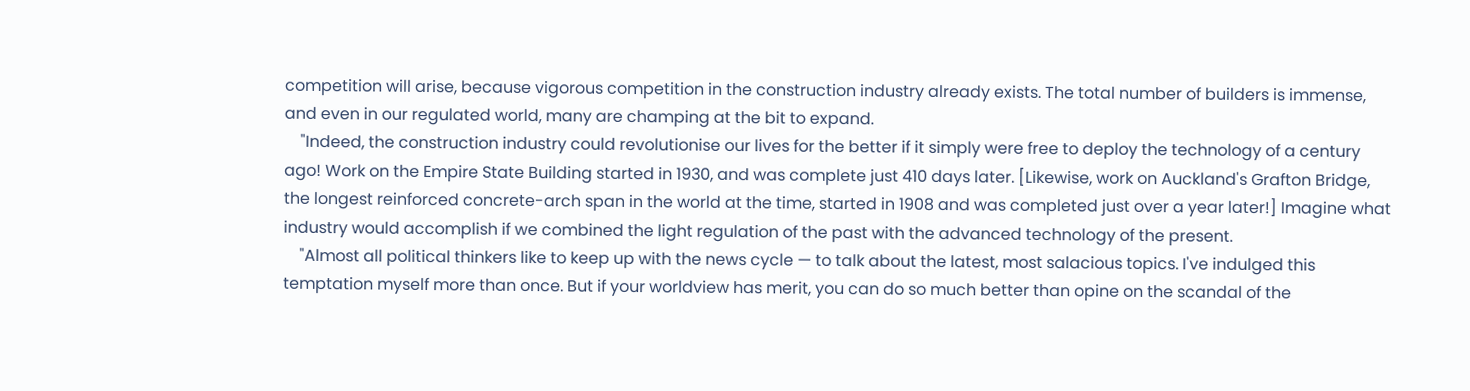competition will arise, because vigorous competition in the construction industry already exists. The total number of builders is immense, and even in our regulated world, many are champing at the bit to expand.
    "Indeed, the construction industry could revolutionise our lives for the better if it simply were free to deploy the technology of a century ago! Work on the Empire State Building started in 1930, and was complete just 410 days later. [Likewise, work on Auckland's Grafton Bridge, the longest reinforced concrete-arch span in the world at the time, started in 1908 and was completed just over a year later!] Imagine what industry would accomplish if we combined the light regulation of the past with the advanced technology of the present.
    "Almost all political thinkers like to keep up with the news cycle — to talk about the latest, most salacious topics. I've indulged this temptation myself more than once. But if your worldview has merit, you can do so much better than opine on the scandal of the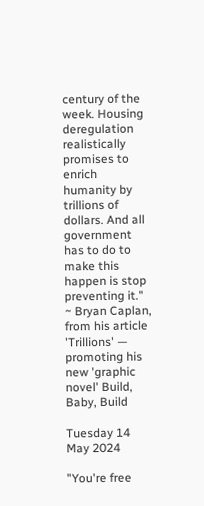century of the week. Housing deregulation realistically promises to enrich humanity by trillions of dollars. And all government has to do to make this happen is stop preventing it."
~ Bryan Caplan, from his article 'Trillions' — promoting his new 'graphic novel' Build, Baby, Build

Tuesday 14 May 2024

"You're free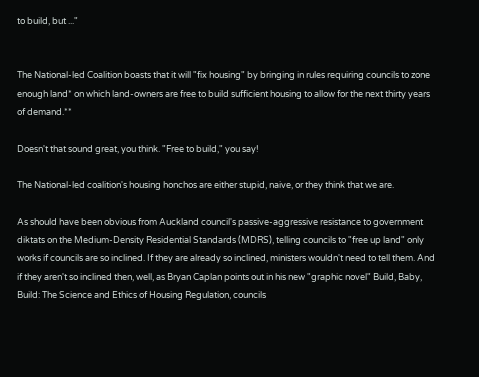to build, but ..."


The National-led Coalition boasts that it will "fix housing" by bringing in rules requiring councils to zone enough land* on which land-owners are free to build sufficient housing to allow for the next thirty years of demand.**

Doesn't that sound great, you think. "Free to build," you say!

The National-led coalition's housing honchos are either stupid, naive, or they think that we are.

As should have been obvious from Auckland council's passive-aggressive resistance to government diktats on the Medium-Density Residential Standards (MDRS), telling councils to "free up land" only works if councils are so inclined. If they are already so inclined, ministers wouldn't need to tell them. And if they aren't so inclined then, well, as Bryan Caplan points out in his new "graphic novel" Build, Baby, Build: The Science and Ethics of Housing Regulation, councils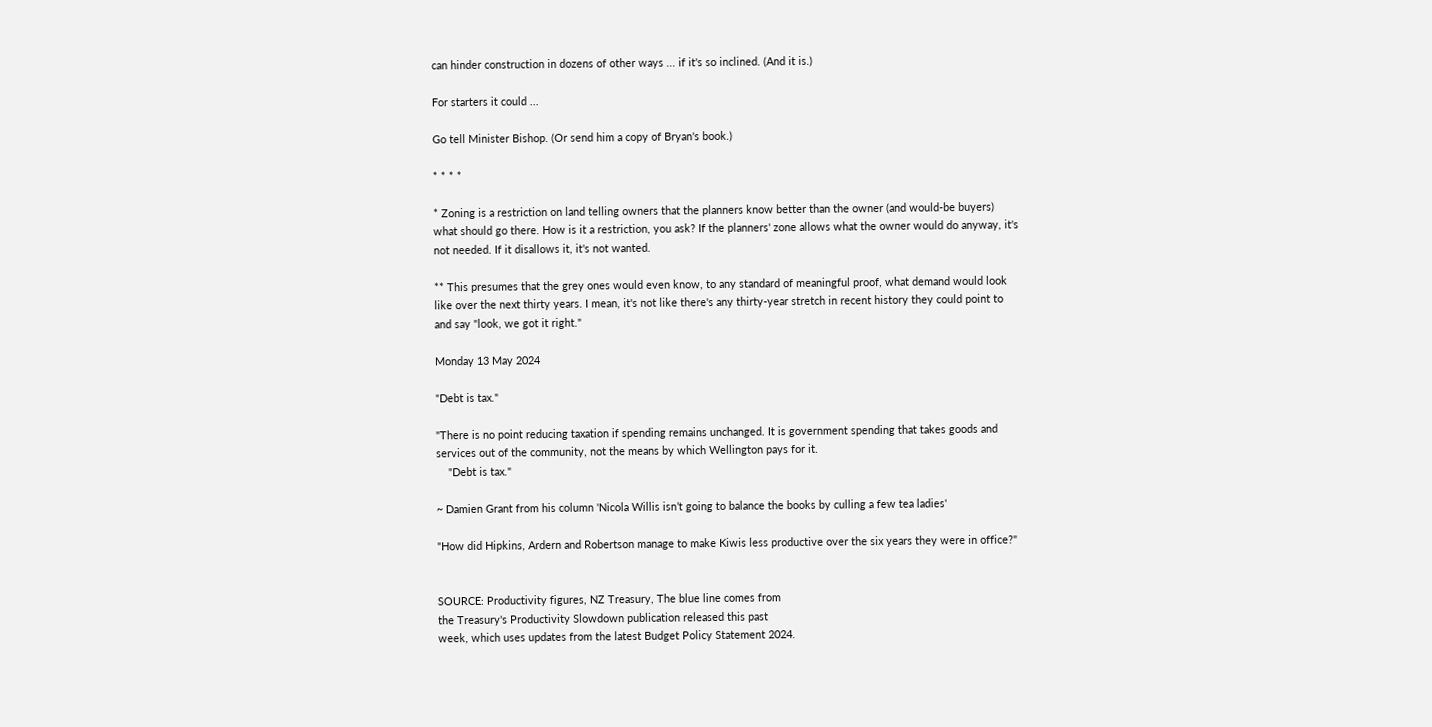can hinder construction in dozens of other ways ... if it's so inclined. (And it is.)

For starters it could ...

Go tell Minister Bishop. (Or send him a copy of Bryan's book.)

* * * *

* Zoning is a restriction on land telling owners that the planners know better than the owner (and would-be buyers) what should go there. How is it a restriction, you ask? If the planners' zone allows what the owner would do anyway, it's not needed. If it disallows it, it's not wanted.

** This presumes that the grey ones would even know, to any standard of meaningful proof, what demand would look like over the next thirty years. I mean, it's not like there's any thirty-year stretch in recent history they could point to and say "look, we got it right."

Monday 13 May 2024

"Debt is tax."

"There is no point reducing taxation if spending remains unchanged. It is government spending that takes goods and services out of the community, not the means by which Wellington pays for it.
    "Debt is tax."

~ Damien Grant from his column 'Nicola Willis isn’t going to balance the books by culling a few tea ladies'

"How did Hipkins, Ardern and Robertson manage to make Kiwis less productive over the six years they were in office?"


SOURCE: Productivity figures, NZ Treasury, The blue line comes from
the Treasury's Productivity Slowdown publication released this past
week, which uses updates from the latest Budget Policy Statement 2024.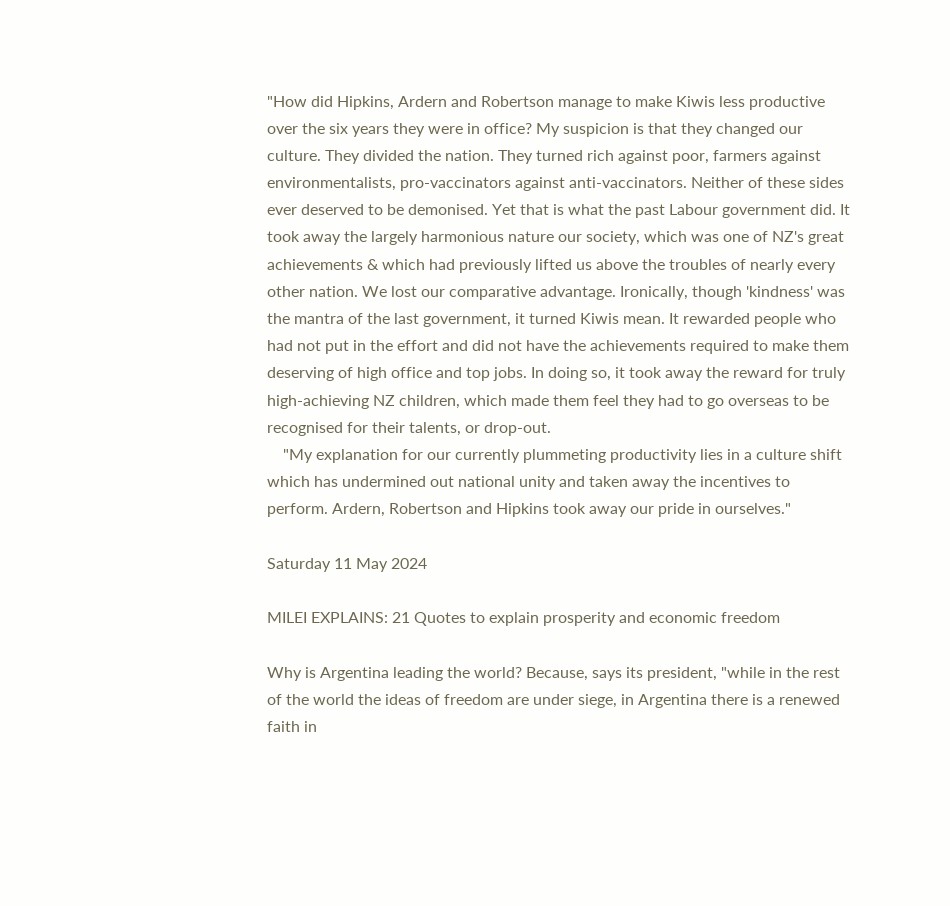"How did Hipkins, Ardern and Robertson manage to make Kiwis less productive over the six years they were in office? My suspicion is that they changed our culture. They divided the nation. They turned rich against poor, farmers against environmentalists, pro-vaccinators against anti-vaccinators. Neither of these sides ever deserved to be demonised. Yet that is what the past Labour government did. It took away the largely harmonious nature our society, which was one of NZ's great achievements & which had previously lifted us above the troubles of nearly every other nation. We lost our comparative advantage. Ironically, though 'kindness' was the mantra of the last government, it turned Kiwis mean. It rewarded people who had not put in the effort and did not have the achievements required to make them deserving of high office and top jobs. In doing so, it took away the reward for truly high-achieving NZ children, which made them feel they had to go overseas to be recognised for their talents, or drop-out.
    "My explanation for our currently plummeting productivity lies in a culture shift which has undermined out national unity and taken away the incentives to perform. Ardern, Robertson and Hipkins took away our pride in ourselves."

Saturday 11 May 2024

MILEI EXPLAINS: 21 Quotes to explain prosperity and economic freedom

Why is Argentina leading the world? Because, says its president, "while in the rest of the world the ideas of freedom are under siege, in Argentina there is a renewed faith in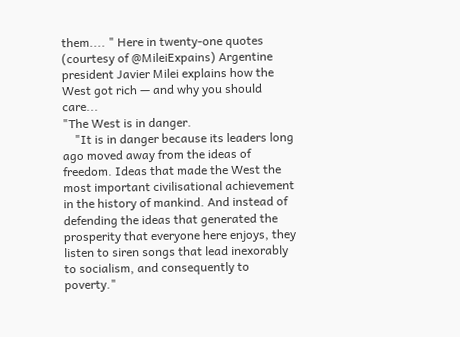them.... " Here in twenty-one quotes (courtesy of @MileiExpains) Argentine president Javier Milei explains how the West got rich — and why you should care...
"The West is in danger.
    "It is in danger because its leaders long ago moved away from the ideas of freedom. Ideas that made the West the most important civilisational achievement in the history of mankind. And instead of defending the ideas that generated the prosperity that everyone here enjoys, they listen to siren songs that lead inexorably to socialism, and consequently to poverty."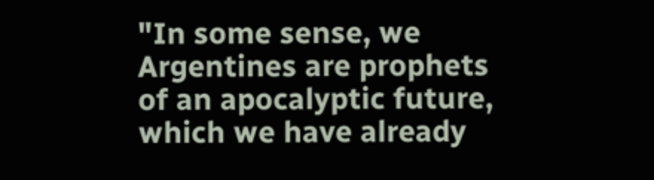"In some sense, we Argentines are prophets of an apocalyptic future, which we have already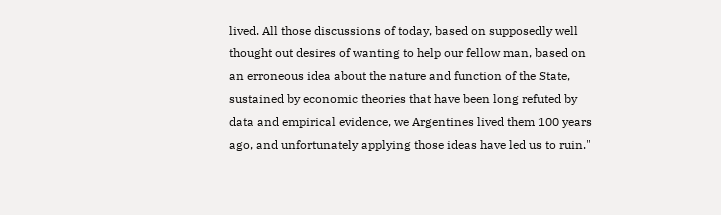lived. All those discussions of today, based on supposedly well thought out desires of wanting to help our fellow man, based on an erroneous idea about the nature and function of the State, sustained by economic theories that have been long refuted by data and empirical evidence, we Argentines lived them 100 years ago, and unfortunately applying those ideas have led us to ruin."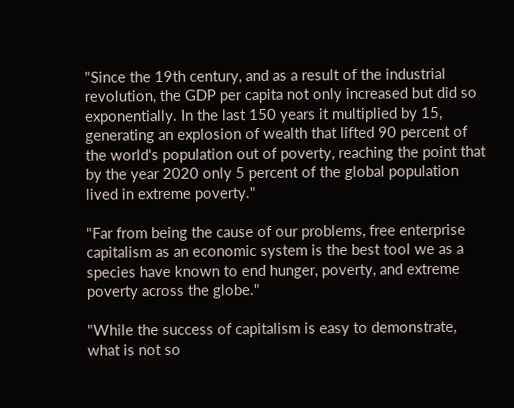"Since the 19th century, and as a result of the industrial revolution, the GDP per capita not only increased but did so exponentially. In the last 150 years it multiplied by 15, generating an explosion of wealth that lifted 90 percent of the world's population out of poverty, reaching the point that by the year 2020 only 5 percent of the global population lived in extreme poverty."

"Far from being the cause of our problems, free enterprise capitalism as an economic system is the best tool we as a species have known to end hunger, poverty, and extreme poverty across the globe."

"While the success of capitalism is easy to demonstrate, what is not so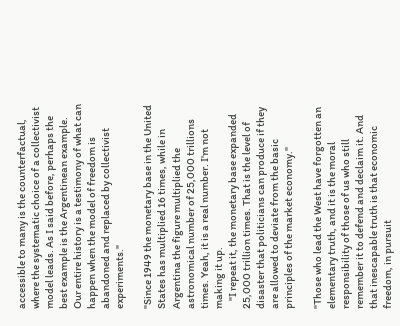accessible to many is the counterfactual, where the systematic choice of a collectivist model leads. As I said before, perhaps the best example is the Argentinean example. Our entire history is a testimony of what can happen when the model of freedom is abandoned and replaced by collectivist experiments."

"Since 1949 the monetary base in the United States has multiplied 16 times, while in Argentina the figure multiplied the astronomical number of 25,000 trillions times. Yeah, it is a real number. I'm not making it up.
    "I repeat it, the monetary base expanded 25,000 trillion times. That is the level of disaster that politicians can produce if they are allowed to deviate from the basic principles of the market economy."

"Those who lead the West have forgotten an elementary truth, and it is the moral responsibility of those of us who still remember it to defend and declaim it. And that inescapable truth is that economic freedom, in pursuit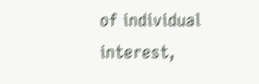of individual interest,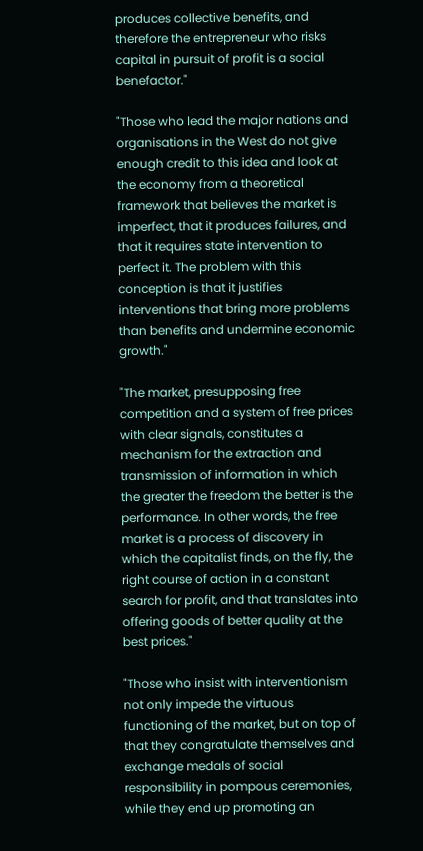produces collective benefits, and therefore the entrepreneur who risks capital in pursuit of profit is a social benefactor."

"Those who lead the major nations and organisations in the West do not give enough credit to this idea and look at the economy from a theoretical framework that believes the market is imperfect, that it produces failures, and that it requires state intervention to perfect it. The problem with this conception is that it justifies interventions that bring more problems than benefits and undermine economic growth."

"The market, presupposing free competition and a system of free prices with clear signals, constitutes a mechanism for the extraction and transmission of information in which the greater the freedom the better is the performance. In other words, the free market is a process of discovery in which the capitalist finds, on the fly, the right course of action in a constant search for profit, and that translates into offering goods of better quality at the best prices."

"Those who insist with interventionism not only impede the virtuous functioning of the market, but on top of that they congratulate themselves and exchange medals of social responsibility in pompous ceremonies, while they end up promoting an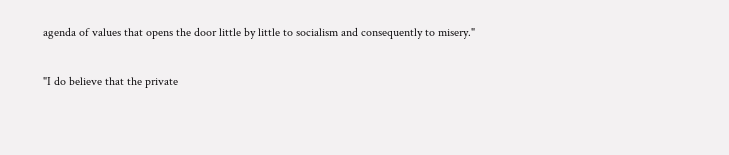agenda of values that opens the door little by little to socialism and consequently to misery."

"I do believe that the private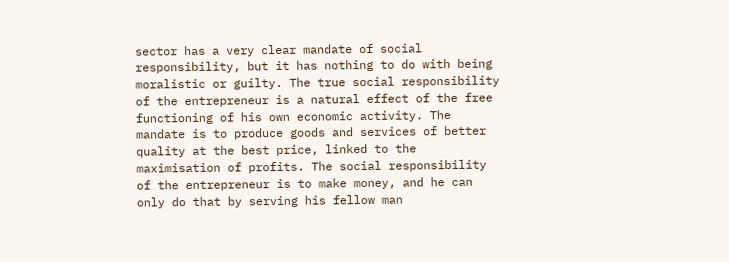sector has a very clear mandate of social responsibility, but it has nothing to do with being moralistic or guilty. The true social responsibility of the entrepreneur is a natural effect of the free functioning of his own economic activity. The mandate is to produce goods and services of better quality at the best price, linked to the maximisation of profits. The social responsibility of the entrepreneur is to make money, and he can only do that by serving his fellow man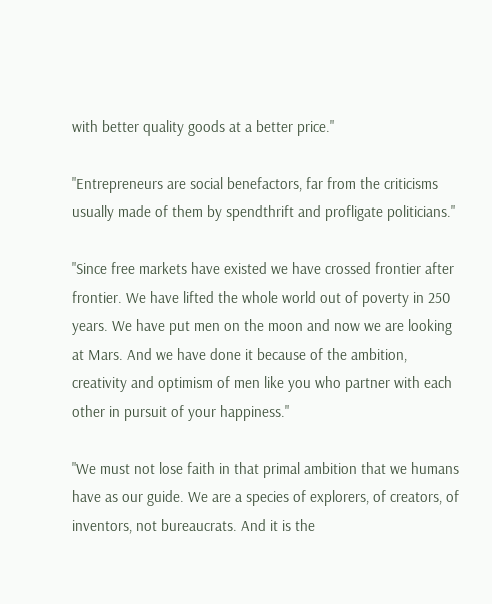with better quality goods at a better price."

"Entrepreneurs are social benefactors, far from the criticisms usually made of them by spendthrift and profligate politicians."

"Since free markets have existed we have crossed frontier after frontier. We have lifted the whole world out of poverty in 250 years. We have put men on the moon and now we are looking at Mars. And we have done it because of the ambition, creativity and optimism of men like you who partner with each other in pursuit of your happiness."

"We must not lose faith in that primal ambition that we humans have as our guide. We are a species of explorers, of creators, of inventors, not bureaucrats. And it is the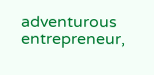adventurous entrepreneur,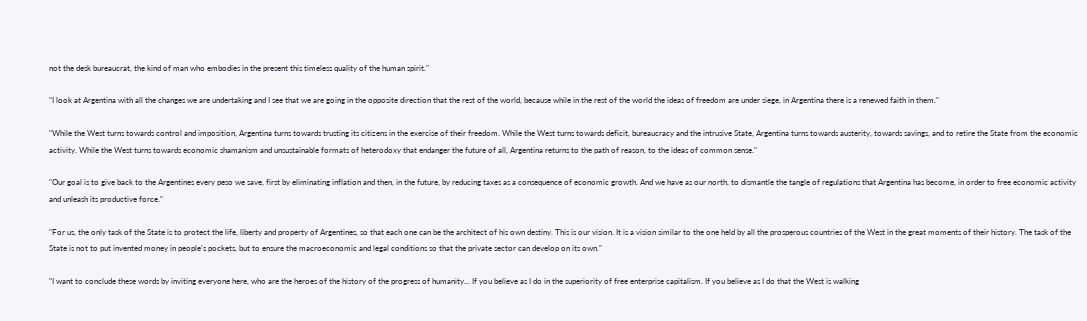not the desk bureaucrat, the kind of man who embodies in the present this timeless quality of the human spirit."

"I look at Argentina with all the changes we are undertaking and I see that we are going in the opposite direction that the rest of the world, because while in the rest of the world the ideas of freedom are under siege, in Argentina there is a renewed faith in them."

"While the West turns towards control and imposition, Argentina turns towards trusting its citizens in the exercise of their freedom. While the West turns towards deficit, bureaucracy and the intrusive State, Argentina turns towards austerity, towards savings, and to retire the State from the economic activity. While the West turns towards economic shamanism and unsustainable formats of heterodoxy that endanger the future of all, Argentina returns to the path of reason, to the ideas of common sense."

"Our goal is to give back to the Argentines every peso we save, first by eliminating inflation and then, in the future, by reducing taxes as a consequence of economic growth. And we have as our north, to dismantle the tangle of regulations that Argentina has become, in order to free economic activity and unleash its productive force."

"For us, the only task of the State is to protect the life, liberty and property of Argentines, so that each one can be the architect of his own destiny. This is our vision. It is a vision similar to the one held by all the prosperous countries of the West in the great moments of their history. The task of the State is not to put invented money in people's pockets, but to ensure the macroeconomic and legal conditions so that the private sector can develop on its own."

"I want to conclude these words by inviting everyone here, who are the heroes of the history of the progress of humanity... If you believe as I do in the superiority of free enterprise capitalism. If you believe as I do that the West is walking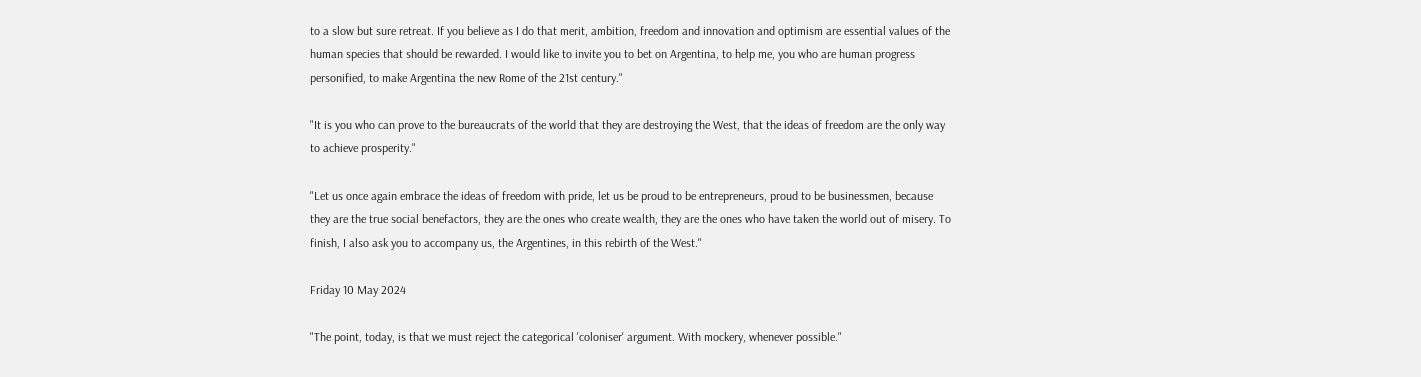to a slow but sure retreat. If you believe as I do that merit, ambition, freedom and innovation and optimism are essential values of the human species that should be rewarded. I would like to invite you to bet on Argentina, to help me, you who are human progress personified, to make Argentina the new Rome of the 21st century."

"It is you who can prove to the bureaucrats of the world that they are destroying the West, that the ideas of freedom are the only way to achieve prosperity."

"Let us once again embrace the ideas of freedom with pride, let us be proud to be entrepreneurs, proud to be businessmen, because they are the true social benefactors, they are the ones who create wealth, they are the ones who have taken the world out of misery. To finish, I also ask you to accompany us, the Argentines, in this rebirth of the West."

Friday 10 May 2024

"The point, today, is that we must reject the categorical 'coloniser' argument. With mockery, whenever possible."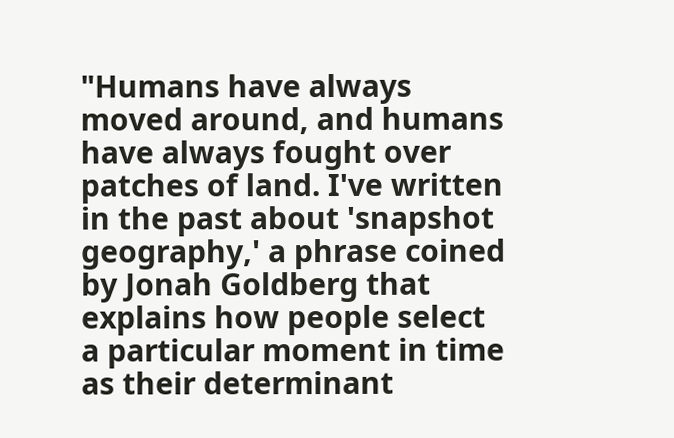"Humans have always moved around, and humans have always fought over patches of land. I've written in the past about 'snapshot geography,' a phrase coined by Jonah Goldberg that explains how people select a particular moment in time as their determinant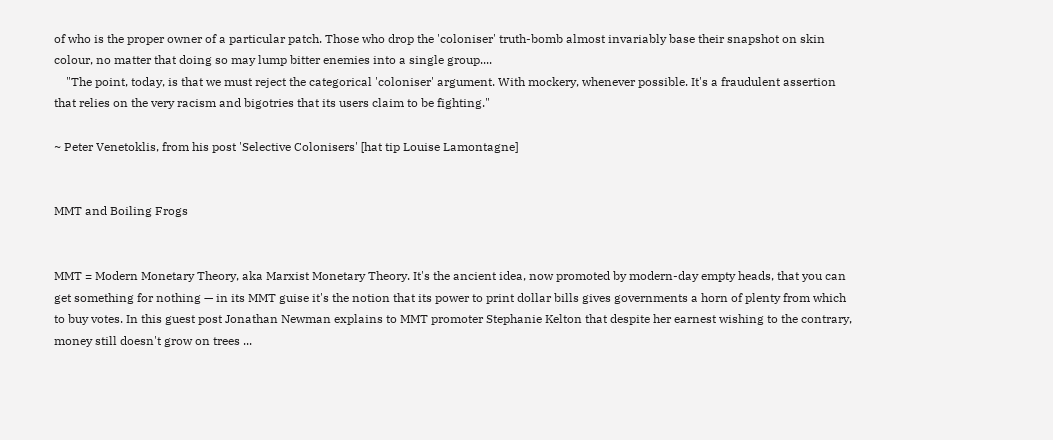of who is the proper owner of a particular patch. Those who drop the 'coloniser' truth-bomb almost invariably base their snapshot on skin colour, no matter that doing so may lump bitter enemies into a single group....
    "The point, today, is that we must reject the categorical 'coloniser' argument. With mockery, whenever possible. It's a fraudulent assertion that relies on the very racism and bigotries that its users claim to be fighting."

~ Peter Venetoklis, from his post 'Selective Colonisers' [hat tip Louise Lamontagne]


MMT and Boiling Frogs


MMT = Modern Monetary Theory, aka Marxist Monetary Theory. It's the ancient idea, now promoted by modern-day empty heads, that you can get something for nothing — in its MMT guise it's the notion that its power to print dollar bills gives governments a horn of plenty from which to buy votes. In this guest post Jonathan Newman explains to MMT promoter Stephanie Kelton that despite her earnest wishing to the contrary, money still doesn't grow on trees ...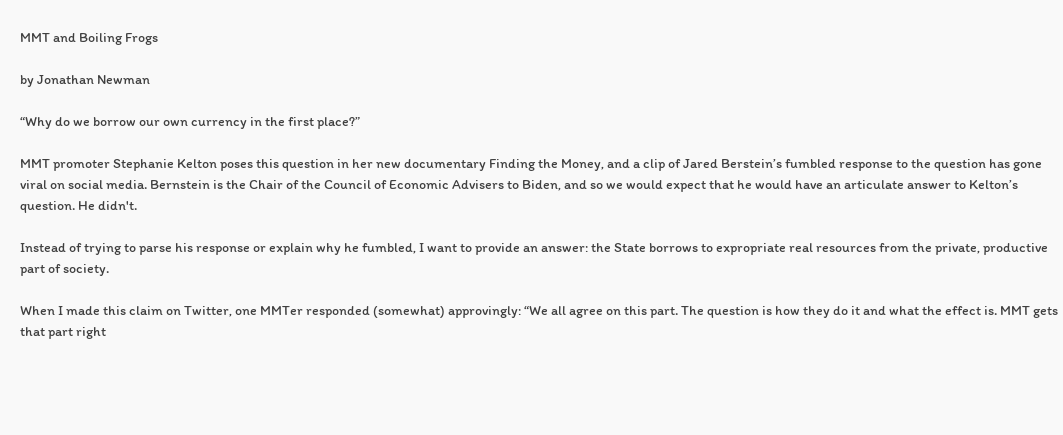MMT and Boiling Frogs

by Jonathan Newman

“Why do we borrow our own currency in the first place?”

MMT promoter Stephanie Kelton poses this question in her new documentary Finding the Money, and a clip of Jared Berstein’s fumbled response to the question has gone viral on social media. Bernstein is the Chair of the Council of Economic Advisers to Biden, and so we would expect that he would have an articulate answer to Kelton’s question. He didn't.

Instead of trying to parse his response or explain why he fumbled, I want to provide an answer: the State borrows to expropriate real resources from the private, productive part of society.

When I made this claim on Twitter, one MMTer responded (somewhat) approvingly: “We all agree on this part. The question is how they do it and what the effect is. MMT gets that part right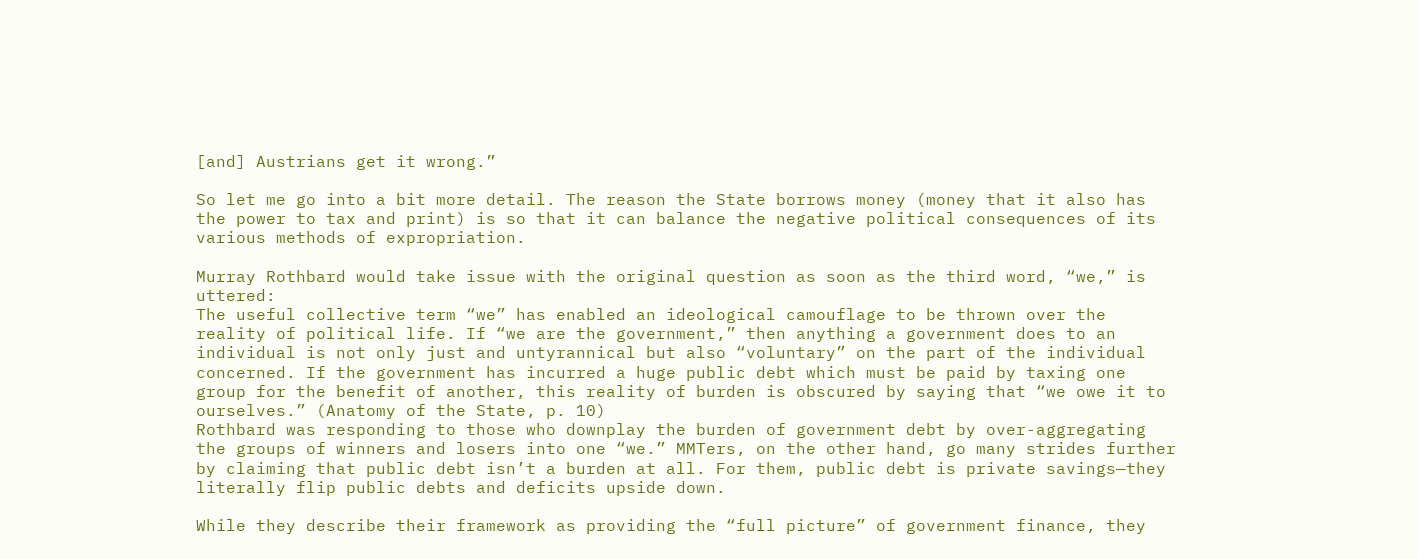[and] Austrians get it wrong.”

So let me go into a bit more detail. The reason the State borrows money (money that it also has the power to tax and print) is so that it can balance the negative political consequences of its various methods of expropriation.

Murray Rothbard would take issue with the original question as soon as the third word, “we,” is uttered:
The useful collective term “we” has enabled an ideological camouflage to be thrown over the reality of political life. If “we are the government,” then anything a government does to an individual is not only just and untyrannical but also “voluntary” on the part of the individual concerned. If the government has incurred a huge public debt which must be paid by taxing one group for the benefit of another, this reality of burden is obscured by saying that “we owe it to ourselves.” (Anatomy of the State, p. 10)
Rothbard was responding to those who downplay the burden of government debt by over-aggregating the groups of winners and losers into one “we.” MMTers, on the other hand, go many strides further by claiming that public debt isn’t a burden at all. For them, public debt is private savings—they literally flip public debts and deficits upside down.

While they describe their framework as providing the “full picture” of government finance, they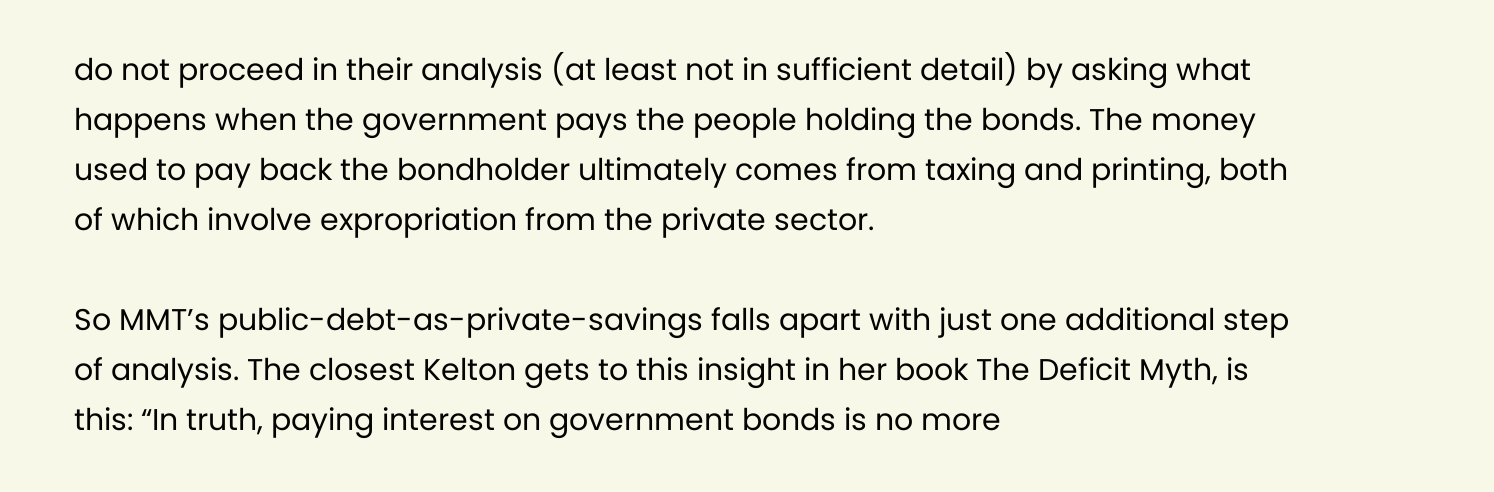do not proceed in their analysis (at least not in sufficient detail) by asking what happens when the government pays the people holding the bonds. The money used to pay back the bondholder ultimately comes from taxing and printing, both of which involve expropriation from the private sector.

So MMT’s public-debt-as-private-savings falls apart with just one additional step of analysis. The closest Kelton gets to this insight in her book The Deficit Myth, is this: “In truth, paying interest on government bonds is no more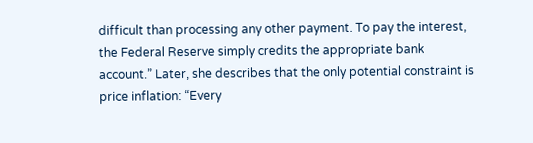difficult than processing any other payment. To pay the interest, the Federal Reserve simply credits the appropriate bank account.” Later, she describes that the only potential constraint is price inflation: “Every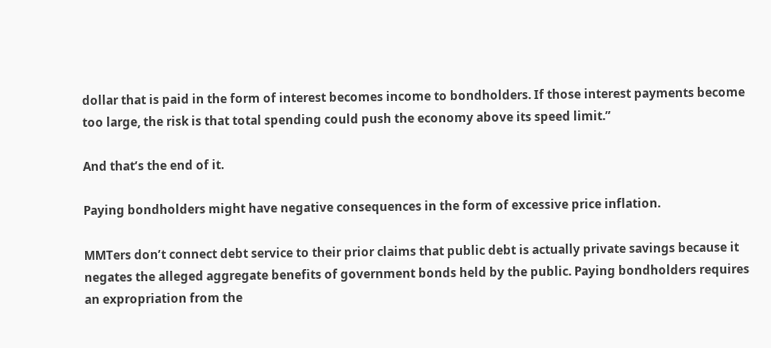dollar that is paid in the form of interest becomes income to bondholders. If those interest payments become too large, the risk is that total spending could push the economy above its speed limit.”

And that’s the end of it.

Paying bondholders might have negative consequences in the form of excessive price inflation.

MMTers don’t connect debt service to their prior claims that public debt is actually private savings because it negates the alleged aggregate benefits of government bonds held by the public. Paying bondholders requires an expropriation from the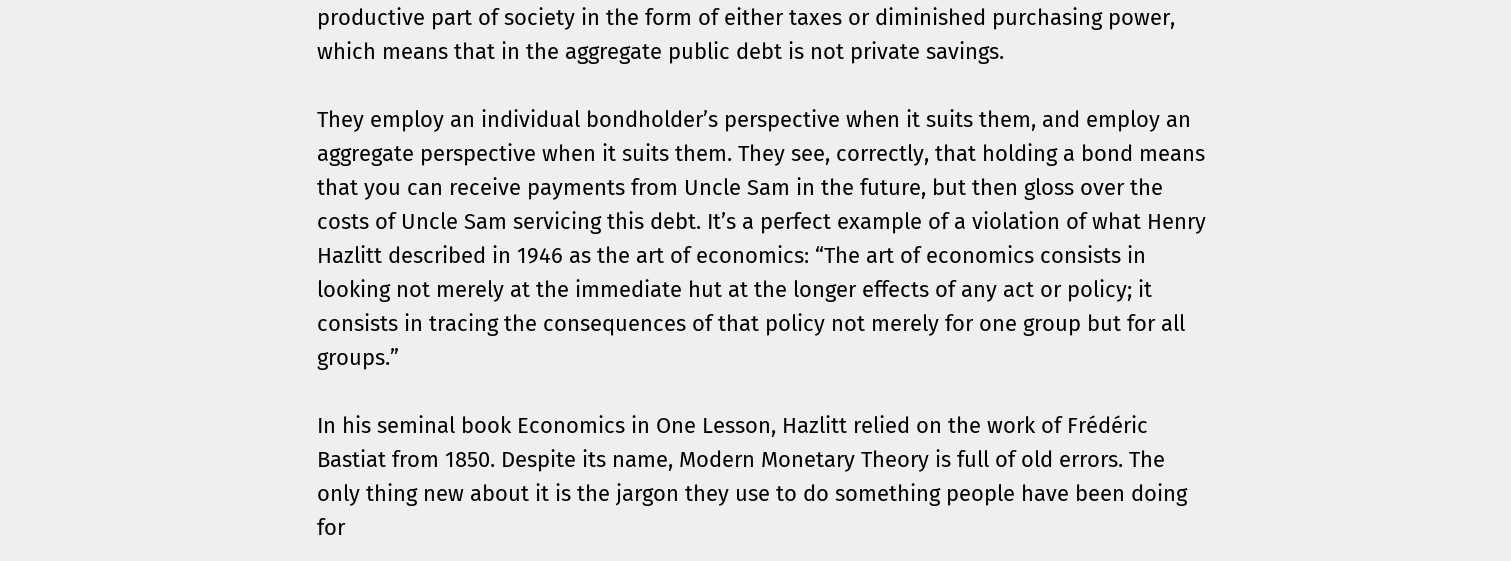productive part of society in the form of either taxes or diminished purchasing power, which means that in the aggregate public debt is not private savings.

They employ an individual bondholder’s perspective when it suits them, and employ an aggregate perspective when it suits them. They see, correctly, that holding a bond means that you can receive payments from Uncle Sam in the future, but then gloss over the costs of Uncle Sam servicing this debt. It’s a perfect example of a violation of what Henry Hazlitt described in 1946 as the art of economics: “The art of economics consists in looking not merely at the immediate hut at the longer effects of any act or policy; it consists in tracing the consequences of that policy not merely for one group but for all groups.”

In his seminal book Economics in One Lesson, Hazlitt relied on the work of Frédéric Bastiat from 1850. Despite its name, Modern Monetary Theory is full of old errors. The only thing new about it is the jargon they use to do something people have been doing for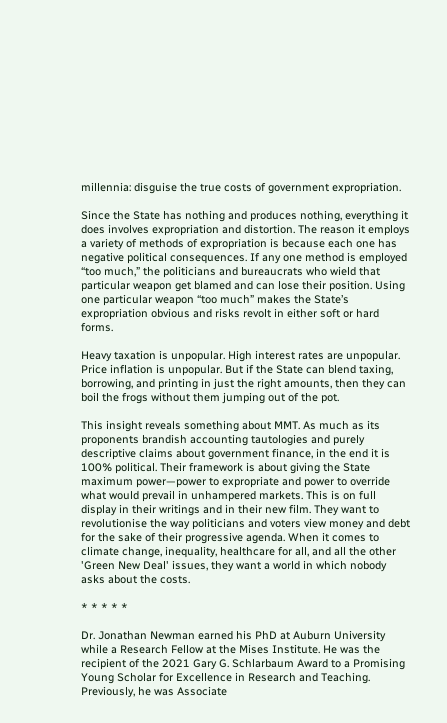millennia: disguise the true costs of government expropriation.

Since the State has nothing and produces nothing, everything it does involves expropriation and distortion. The reason it employs a variety of methods of expropriation is because each one has negative political consequences. If any one method is employed “too much,” the politicians and bureaucrats who wield that particular weapon get blamed and can lose their position. Using one particular weapon “too much” makes the State’s expropriation obvious and risks revolt in either soft or hard forms.

Heavy taxation is unpopular. High interest rates are unpopular. Price inflation is unpopular. But if the State can blend taxing, borrowing, and printing in just the right amounts, then they can boil the frogs without them jumping out of the pot.

This insight reveals something about MMT. As much as its proponents brandish accounting tautologies and purely descriptive claims about government finance, in the end it is 100% political. Their framework is about giving the State maximum power—power to expropriate and power to override what would prevail in unhampered markets. This is on full display in their writings and in their new film. They want to revolutionise the way politicians and voters view money and debt for the sake of their progressive agenda. When it comes to climate change, inequality, healthcare for all, and all the other 'Green New Deal' issues, they want a world in which nobody asks about the costs.

* * * * *

Dr. Jonathan Newman earned his PhD at Auburn University while a Research Fellow at the Mises Institute. He was the recipient of the 2021 Gary G. Schlarbaum Award to a Promising Young Scholar for Excellence in Research and Teaching. Previously, he was Associate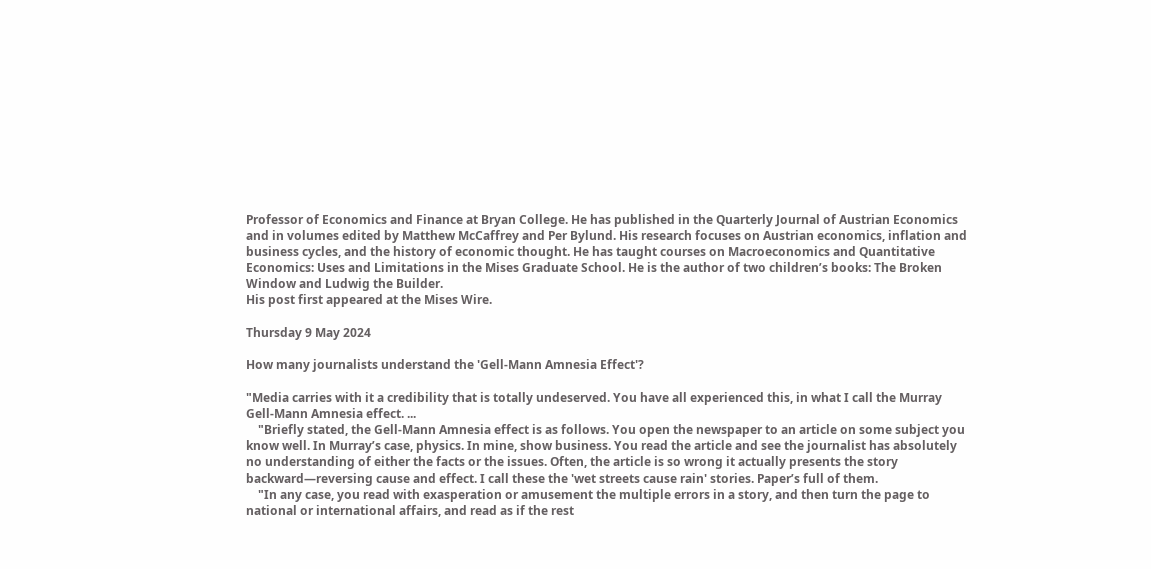Professor of Economics and Finance at Bryan College. He has published in the Quarterly Journal of Austrian Economics and in volumes edited by Matthew McCaffrey and Per Bylund. His research focuses on Austrian economics, inflation and business cycles, and the history of economic thought. He has taught courses on Macroeconomics and Quantitative Economics: Uses and Limitations in the Mises Graduate School. He is the author of two children’s books: The Broken Window and Ludwig the Builder.
His post first appeared at the Mises Wire.

Thursday 9 May 2024

How many journalists understand the 'Gell-Mann Amnesia Effect'?

"Media carries with it a credibility that is totally undeserved. You have all experienced this, in what I call the Murray Gell-Mann Amnesia effect. ...
    "Briefly stated, the Gell-Mann Amnesia effect is as follows. You open the newspaper to an article on some subject you know well. In Murray’s case, physics. In mine, show business. You read the article and see the journalist has absolutely no understanding of either the facts or the issues. Often, the article is so wrong it actually presents the story backward—reversing cause and effect. I call these the 'wet streets cause rain' stories. Paper’s full of them.
    "In any case, you read with exasperation or amusement the multiple errors in a story, and then turn the page to national or international affairs, and read as if the rest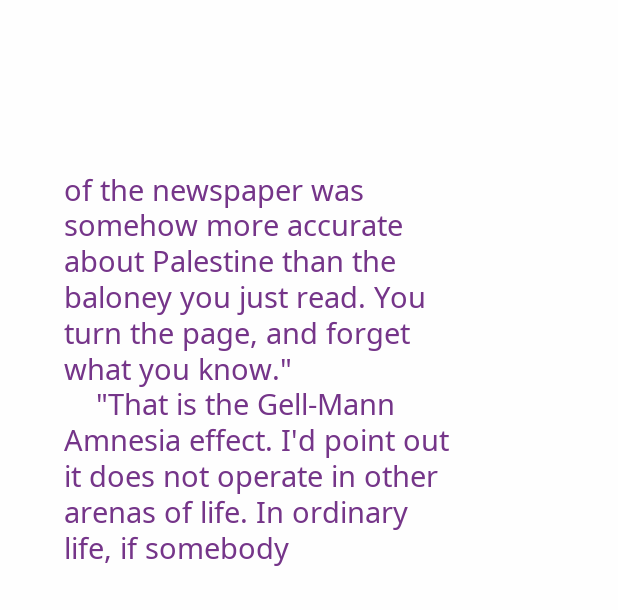of the newspaper was somehow more accurate about Palestine than the baloney you just read. You turn the page, and forget what you know."
    "That is the Gell-Mann Amnesia effect. I'd point out it does not operate in other arenas of life. In ordinary life, if somebody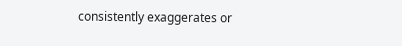consistently exaggerates or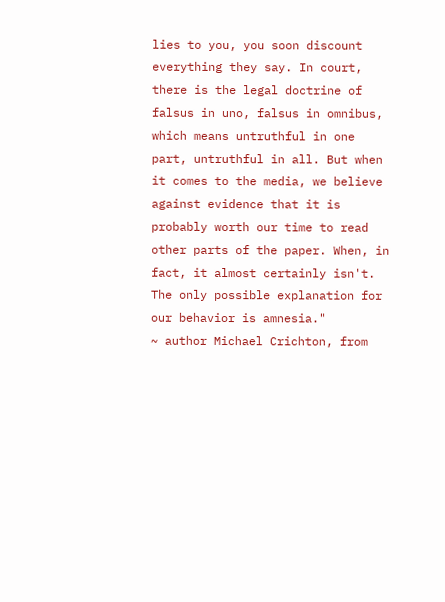lies to you, you soon discount everything they say. In court, there is the legal doctrine of falsus in uno, falsus in omnibus, which means untruthful in one part, untruthful in all. But when it comes to the media, we believe against evidence that it is probably worth our time to read other parts of the paper. When, in fact, it almost certainly isn't. The only possible explanation for our behavior is amnesia."
~ author Michael Crichton, from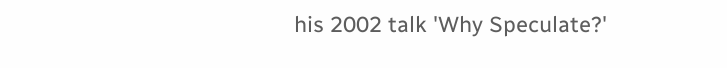his 2002 talk 'Why Speculate?'